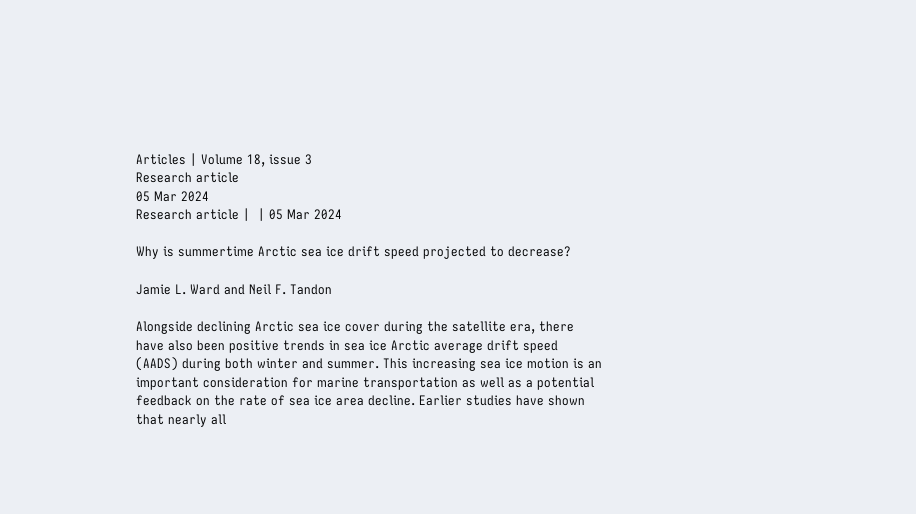Articles | Volume 18, issue 3
Research article
05 Mar 2024
Research article |  | 05 Mar 2024

Why is summertime Arctic sea ice drift speed projected to decrease?

Jamie L. Ward and Neil F. Tandon

Alongside declining Arctic sea ice cover during the satellite era, there have also been positive trends in sea ice Arctic average drift speed (AADS) during both winter and summer. This increasing sea ice motion is an important consideration for marine transportation as well as a potential feedback on the rate of sea ice area decline. Earlier studies have shown that nearly all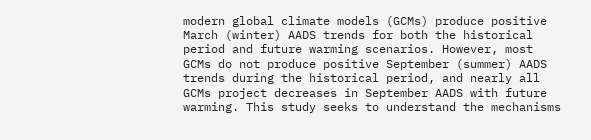modern global climate models (GCMs) produce positive March (winter) AADS trends for both the historical period and future warming scenarios. However, most GCMs do not produce positive September (summer) AADS trends during the historical period, and nearly all GCMs project decreases in September AADS with future warming. This study seeks to understand the mechanisms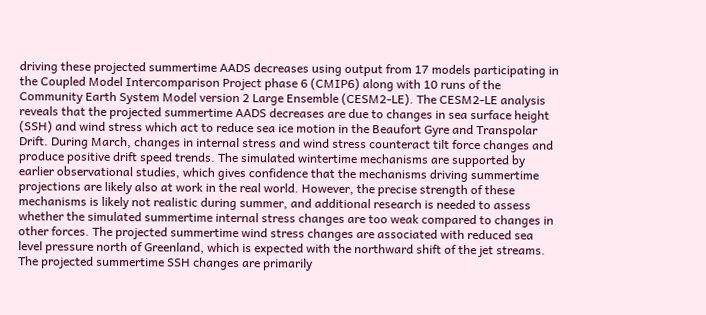driving these projected summertime AADS decreases using output from 17 models participating in the Coupled Model Intercomparison Project phase 6 (CMIP6) along with 10 runs of the Community Earth System Model version 2 Large Ensemble (CESM2-LE). The CESM2-LE analysis reveals that the projected summertime AADS decreases are due to changes in sea surface height (SSH) and wind stress which act to reduce sea ice motion in the Beaufort Gyre and Transpolar Drift. During March, changes in internal stress and wind stress counteract tilt force changes and produce positive drift speed trends. The simulated wintertime mechanisms are supported by earlier observational studies, which gives confidence that the mechanisms driving summertime projections are likely also at work in the real world. However, the precise strength of these mechanisms is likely not realistic during summer, and additional research is needed to assess whether the simulated summertime internal stress changes are too weak compared to changes in other forces. The projected summertime wind stress changes are associated with reduced sea level pressure north of Greenland, which is expected with the northward shift of the jet streams. The projected summertime SSH changes are primarily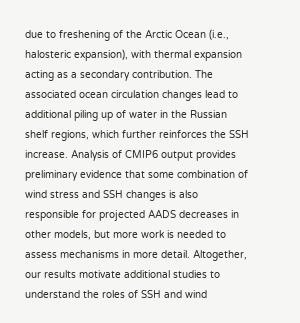due to freshening of the Arctic Ocean (i.e., halosteric expansion), with thermal expansion acting as a secondary contribution. The associated ocean circulation changes lead to additional piling up of water in the Russian shelf regions, which further reinforces the SSH increase. Analysis of CMIP6 output provides preliminary evidence that some combination of wind stress and SSH changes is also responsible for projected AADS decreases in other models, but more work is needed to assess mechanisms in more detail. Altogether, our results motivate additional studies to understand the roles of SSH and wind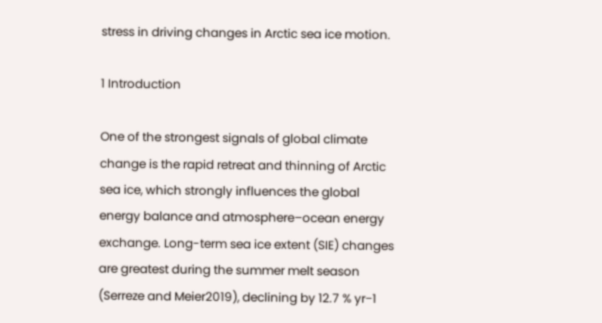stress in driving changes in Arctic sea ice motion.

1 Introduction

One of the strongest signals of global climate change is the rapid retreat and thinning of Arctic sea ice, which strongly influences the global energy balance and atmosphere–ocean energy exchange. Long-term sea ice extent (SIE) changes are greatest during the summer melt season (Serreze and Meier2019), declining by 12.7 % yr−1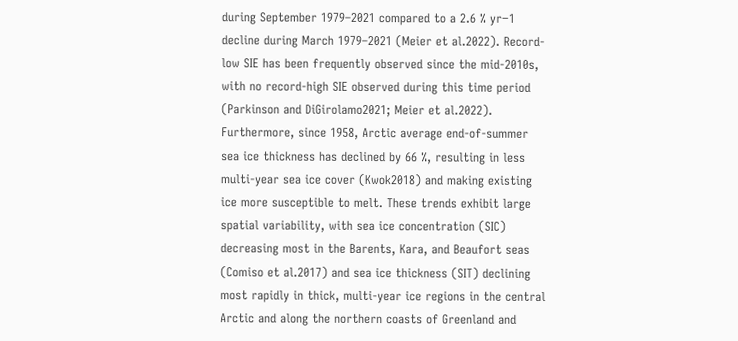during September 1979–2021 compared to a 2.6 % yr−1 decline during March 1979–2021 (Meier et al.2022). Record-low SIE has been frequently observed since the mid-2010s, with no record-high SIE observed during this time period (Parkinson and DiGirolamo2021; Meier et al.2022). Furthermore, since 1958, Arctic average end-of-summer sea ice thickness has declined by 66 %, resulting in less multi-year sea ice cover (Kwok2018) and making existing ice more susceptible to melt. These trends exhibit large spatial variability, with sea ice concentration (SIC) decreasing most in the Barents, Kara, and Beaufort seas (Comiso et al.2017) and sea ice thickness (SIT) declining most rapidly in thick, multi-year ice regions in the central Arctic and along the northern coasts of Greenland and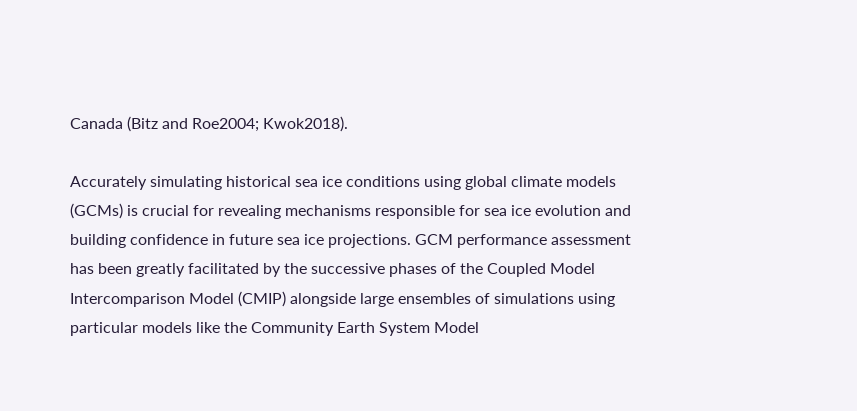Canada (Bitz and Roe2004; Kwok2018).

Accurately simulating historical sea ice conditions using global climate models (GCMs) is crucial for revealing mechanisms responsible for sea ice evolution and building confidence in future sea ice projections. GCM performance assessment has been greatly facilitated by the successive phases of the Coupled Model Intercomparison Model (CMIP) alongside large ensembles of simulations using particular models like the Community Earth System Model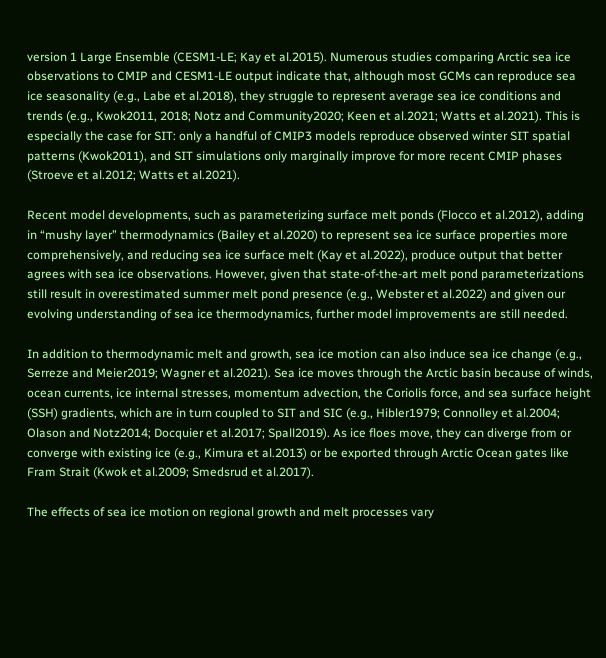version 1 Large Ensemble (CESM1-LE; Kay et al.2015). Numerous studies comparing Arctic sea ice observations to CMIP and CESM1-LE output indicate that, although most GCMs can reproduce sea ice seasonality (e.g., Labe et al.2018), they struggle to represent average sea ice conditions and trends (e.g., Kwok2011, 2018; Notz and Community2020; Keen et al.2021; Watts et al.2021). This is especially the case for SIT: only a handful of CMIP3 models reproduce observed winter SIT spatial patterns (Kwok2011), and SIT simulations only marginally improve for more recent CMIP phases (Stroeve et al.2012; Watts et al.2021).

Recent model developments, such as parameterizing surface melt ponds (Flocco et al.2012), adding in “mushy layer” thermodynamics (Bailey et al.2020) to represent sea ice surface properties more comprehensively, and reducing sea ice surface melt (Kay et al.2022), produce output that better agrees with sea ice observations. However, given that state-of-the-art melt pond parameterizations still result in overestimated summer melt pond presence (e.g., Webster et al.2022) and given our evolving understanding of sea ice thermodynamics, further model improvements are still needed.

In addition to thermodynamic melt and growth, sea ice motion can also induce sea ice change (e.g., Serreze and Meier2019; Wagner et al.2021). Sea ice moves through the Arctic basin because of winds, ocean currents, ice internal stresses, momentum advection, the Coriolis force, and sea surface height (SSH) gradients, which are in turn coupled to SIT and SIC (e.g., Hibler1979; Connolley et al.2004; Olason and Notz2014; Docquier et al.2017; Spall2019). As ice floes move, they can diverge from or converge with existing ice (e.g., Kimura et al.2013) or be exported through Arctic Ocean gates like Fram Strait (Kwok et al.2009; Smedsrud et al.2017).

The effects of sea ice motion on regional growth and melt processes vary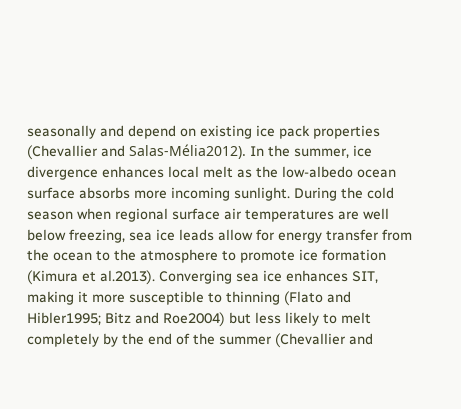seasonally and depend on existing ice pack properties (Chevallier and Salas-Mélia2012). In the summer, ice divergence enhances local melt as the low-albedo ocean surface absorbs more incoming sunlight. During the cold season when regional surface air temperatures are well below freezing, sea ice leads allow for energy transfer from the ocean to the atmosphere to promote ice formation (Kimura et al.2013). Converging sea ice enhances SIT, making it more susceptible to thinning (Flato and Hibler1995; Bitz and Roe2004) but less likely to melt completely by the end of the summer (Chevallier and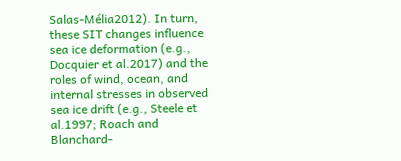Salas-Mélia2012). In turn, these SIT changes influence sea ice deformation (e.g., Docquier et al.2017) and the roles of wind, ocean, and internal stresses in observed sea ice drift (e.g., Steele et al.1997; Roach and Blanchard-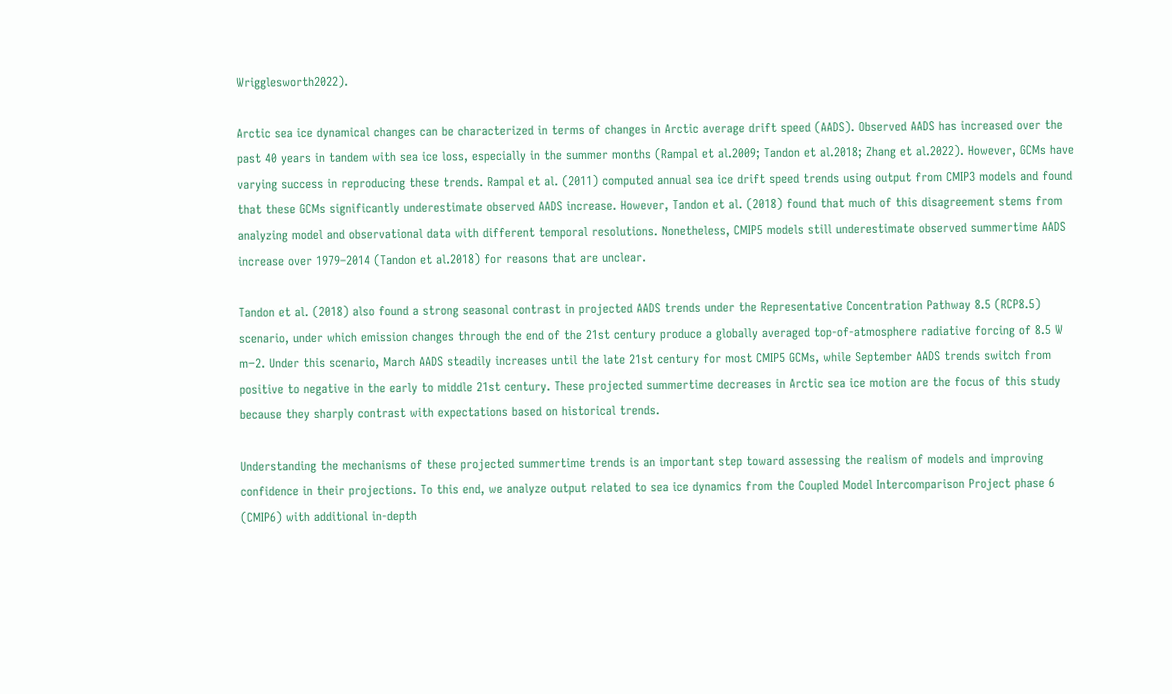Wrigglesworth2022).

Arctic sea ice dynamical changes can be characterized in terms of changes in Arctic average drift speed (AADS). Observed AADS has increased over the past 40 years in tandem with sea ice loss, especially in the summer months (Rampal et al.2009; Tandon et al.2018; Zhang et al.2022). However, GCMs have varying success in reproducing these trends. Rampal et al. (2011) computed annual sea ice drift speed trends using output from CMIP3 models and found that these GCMs significantly underestimate observed AADS increase. However, Tandon et al. (2018) found that much of this disagreement stems from analyzing model and observational data with different temporal resolutions. Nonetheless, CMIP5 models still underestimate observed summertime AADS increase over 1979–2014 (Tandon et al.2018) for reasons that are unclear.

Tandon et al. (2018) also found a strong seasonal contrast in projected AADS trends under the Representative Concentration Pathway 8.5 (RCP8.5) scenario, under which emission changes through the end of the 21st century produce a globally averaged top-of-atmosphere radiative forcing of 8.5 W m−2. Under this scenario, March AADS steadily increases until the late 21st century for most CMIP5 GCMs, while September AADS trends switch from positive to negative in the early to middle 21st century. These projected summertime decreases in Arctic sea ice motion are the focus of this study because they sharply contrast with expectations based on historical trends.

Understanding the mechanisms of these projected summertime trends is an important step toward assessing the realism of models and improving confidence in their projections. To this end, we analyze output related to sea ice dynamics from the Coupled Model Intercomparison Project phase 6 (CMIP6) with additional in-depth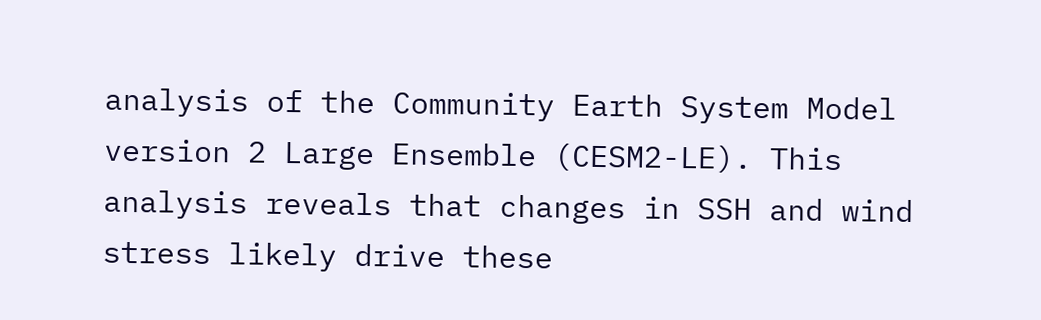analysis of the Community Earth System Model version 2 Large Ensemble (CESM2-LE). This analysis reveals that changes in SSH and wind stress likely drive these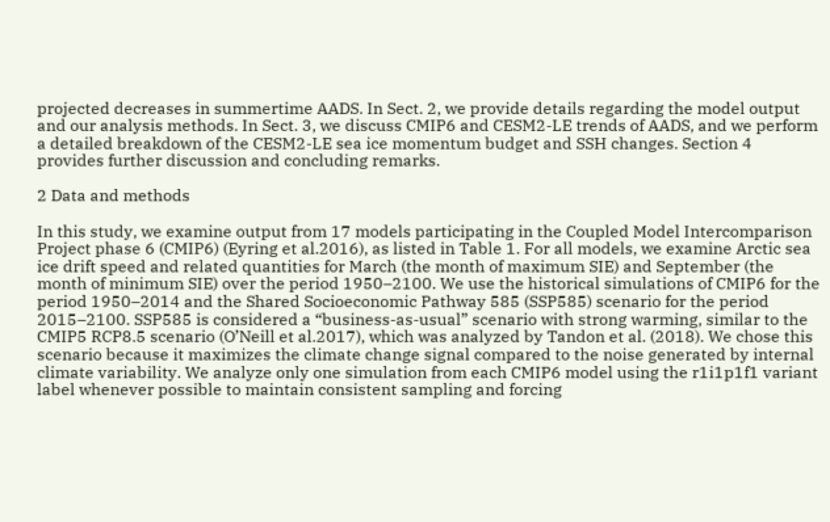projected decreases in summertime AADS. In Sect. 2, we provide details regarding the model output and our analysis methods. In Sect. 3, we discuss CMIP6 and CESM2-LE trends of AADS, and we perform a detailed breakdown of the CESM2-LE sea ice momentum budget and SSH changes. Section 4 provides further discussion and concluding remarks.

2 Data and methods

In this study, we examine output from 17 models participating in the Coupled Model Intercomparison Project phase 6 (CMIP6) (Eyring et al.2016), as listed in Table 1. For all models, we examine Arctic sea ice drift speed and related quantities for March (the month of maximum SIE) and September (the month of minimum SIE) over the period 1950–2100. We use the historical simulations of CMIP6 for the period 1950–2014 and the Shared Socioeconomic Pathway 585 (SSP585) scenario for the period 2015–2100. SSP585 is considered a “business-as-usual” scenario with strong warming, similar to the CMIP5 RCP8.5 scenario (O’Neill et al.2017), which was analyzed by Tandon et al. (2018). We chose this scenario because it maximizes the climate change signal compared to the noise generated by internal climate variability. We analyze only one simulation from each CMIP6 model using the r1i1p1f1 variant label whenever possible to maintain consistent sampling and forcing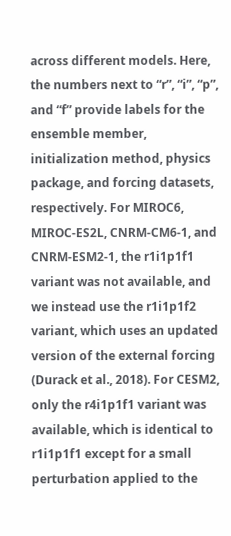across different models. Here, the numbers next to “r”, “i”, “p”, and “f” provide labels for the ensemble member, initialization method, physics package, and forcing datasets, respectively. For MIROC6, MIROC-ES2L, CNRM-CM6-1, and CNRM-ESM2-1, the r1i1p1f1 variant was not available, and we instead use the r1i1p1f2 variant, which uses an updated version of the external forcing (Durack et al., 2018). For CESM2, only the r4i1p1f1 variant was available, which is identical to r1i1p1f1 except for a small perturbation applied to the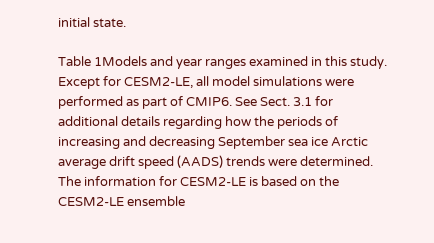initial state.

Table 1Models and year ranges examined in this study. Except for CESM2-LE, all model simulations were performed as part of CMIP6. See Sect. 3.1 for additional details regarding how the periods of increasing and decreasing September sea ice Arctic average drift speed (AADS) trends were determined. The information for CESM2-LE is based on the CESM2-LE ensemble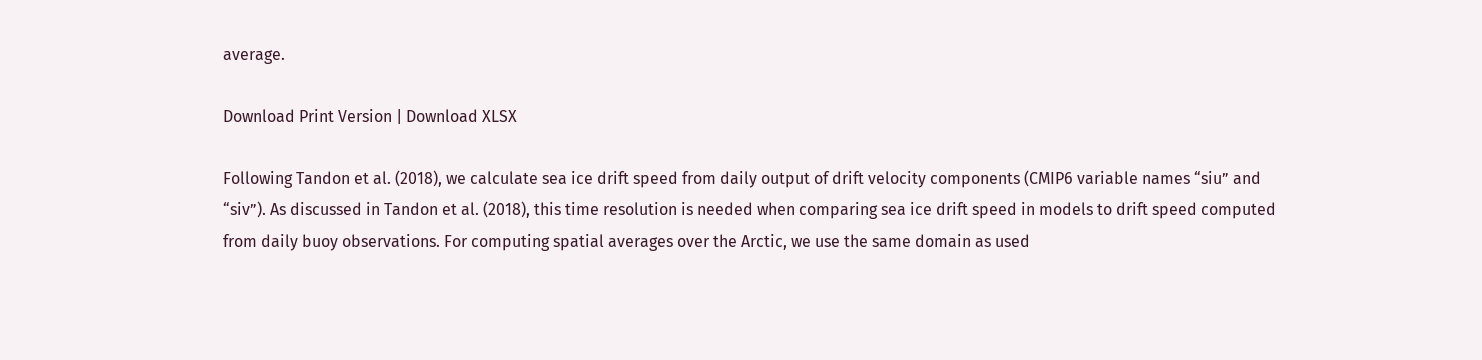average.

Download Print Version | Download XLSX

Following Tandon et al. (2018), we calculate sea ice drift speed from daily output of drift velocity components (CMIP6 variable names “siu” and “siv”). As discussed in Tandon et al. (2018), this time resolution is needed when comparing sea ice drift speed in models to drift speed computed from daily buoy observations. For computing spatial averages over the Arctic, we use the same domain as used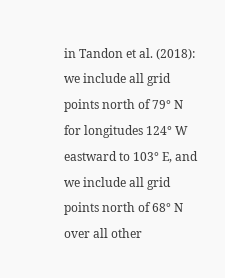in Tandon et al. (2018): we include all grid points north of 79° N for longitudes 124° W eastward to 103° E, and we include all grid points north of 68° N over all other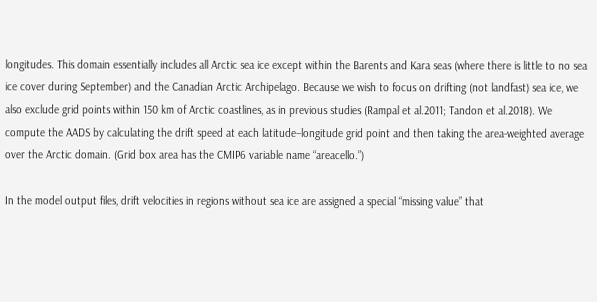longitudes. This domain essentially includes all Arctic sea ice except within the Barents and Kara seas (where there is little to no sea ice cover during September) and the Canadian Arctic Archipelago. Because we wish to focus on drifting (not landfast) sea ice, we also exclude grid points within 150 km of Arctic coastlines, as in previous studies (Rampal et al.2011; Tandon et al.2018). We compute the AADS by calculating the drift speed at each latitude–longitude grid point and then taking the area-weighted average over the Arctic domain. (Grid box area has the CMIP6 variable name “areacello.”)

In the model output files, drift velocities in regions without sea ice are assigned a special “missing value” that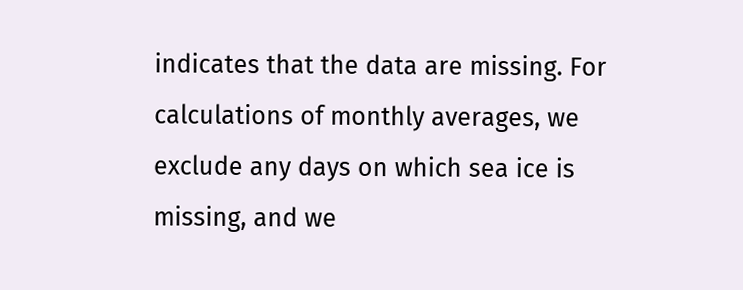indicates that the data are missing. For calculations of monthly averages, we exclude any days on which sea ice is missing, and we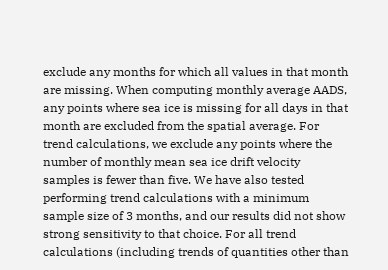exclude any months for which all values in that month are missing. When computing monthly average AADS, any points where sea ice is missing for all days in that month are excluded from the spatial average. For trend calculations, we exclude any points where the number of monthly mean sea ice drift velocity samples is fewer than five. We have also tested performing trend calculations with a minimum sample size of 3 months, and our results did not show strong sensitivity to that choice. For all trend calculations (including trends of quantities other than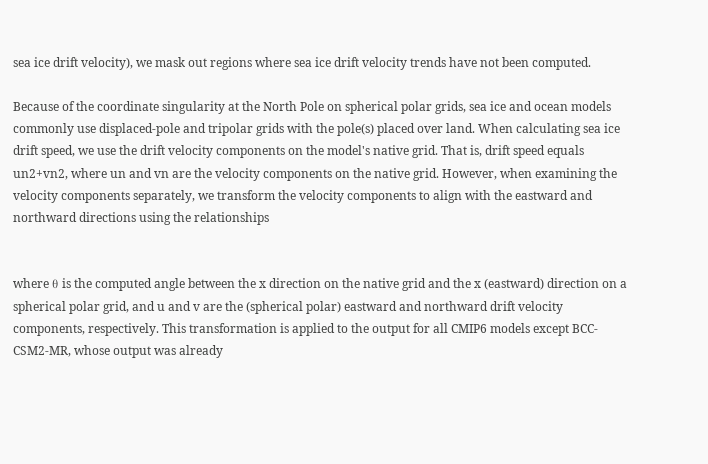sea ice drift velocity), we mask out regions where sea ice drift velocity trends have not been computed.

Because of the coordinate singularity at the North Pole on spherical polar grids, sea ice and ocean models commonly use displaced-pole and tripolar grids with the pole(s) placed over land. When calculating sea ice drift speed, we use the drift velocity components on the model's native grid. That is, drift speed equals un2+vn2, where un and vn are the velocity components on the native grid. However, when examining the velocity components separately, we transform the velocity components to align with the eastward and northward directions using the relationships


where θ is the computed angle between the x direction on the native grid and the x (eastward) direction on a spherical polar grid, and u and v are the (spherical polar) eastward and northward drift velocity components, respectively. This transformation is applied to the output for all CMIP6 models except BCC-CSM2-MR, whose output was already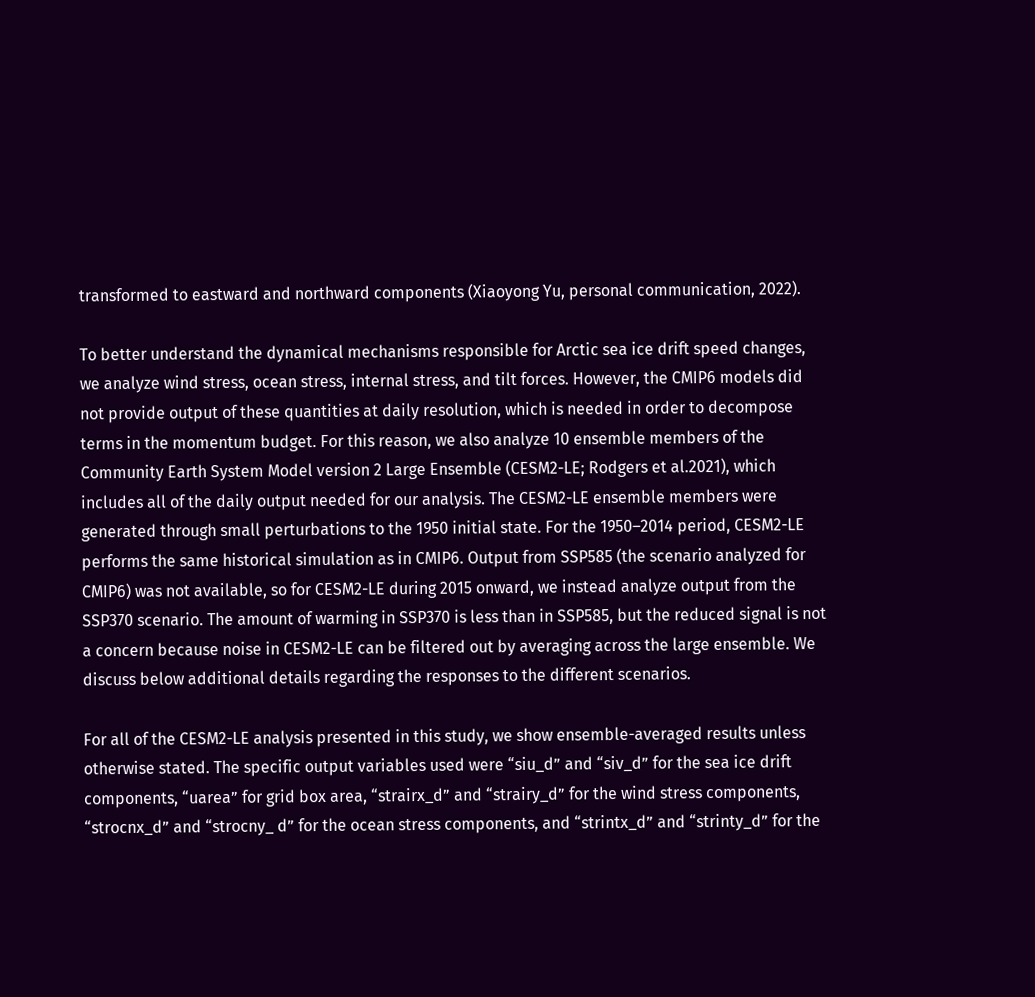transformed to eastward and northward components (Xiaoyong Yu, personal communication, 2022).

To better understand the dynamical mechanisms responsible for Arctic sea ice drift speed changes, we analyze wind stress, ocean stress, internal stress, and tilt forces. However, the CMIP6 models did not provide output of these quantities at daily resolution, which is needed in order to decompose terms in the momentum budget. For this reason, we also analyze 10 ensemble members of the Community Earth System Model version 2 Large Ensemble (CESM2-LE; Rodgers et al.2021), which includes all of the daily output needed for our analysis. The CESM2-LE ensemble members were generated through small perturbations to the 1950 initial state. For the 1950–2014 period, CESM2-LE performs the same historical simulation as in CMIP6. Output from SSP585 (the scenario analyzed for CMIP6) was not available, so for CESM2-LE during 2015 onward, we instead analyze output from the SSP370 scenario. The amount of warming in SSP370 is less than in SSP585, but the reduced signal is not a concern because noise in CESM2-LE can be filtered out by averaging across the large ensemble. We discuss below additional details regarding the responses to the different scenarios.

For all of the CESM2-LE analysis presented in this study, we show ensemble-averaged results unless otherwise stated. The specific output variables used were “siu_d” and “siv_d” for the sea ice drift components, “uarea” for grid box area, “strairx_d” and “strairy_d” for the wind stress components, “strocnx_d” and “strocny_ d” for the ocean stress components, and “strintx_d” and “strinty_d” for the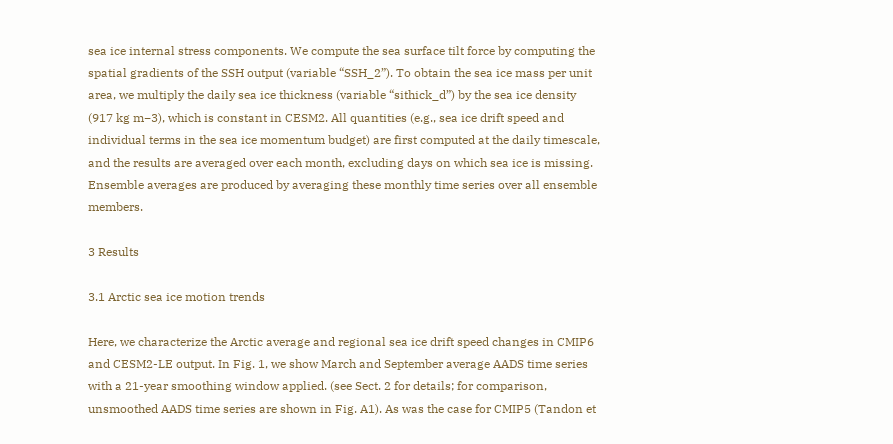sea ice internal stress components. We compute the sea surface tilt force by computing the spatial gradients of the SSH output (variable “SSH_2”). To obtain the sea ice mass per unit area, we multiply the daily sea ice thickness (variable “sithick_d”) by the sea ice density (917 kg m−3), which is constant in CESM2. All quantities (e.g., sea ice drift speed and individual terms in the sea ice momentum budget) are first computed at the daily timescale, and the results are averaged over each month, excluding days on which sea ice is missing. Ensemble averages are produced by averaging these monthly time series over all ensemble members.

3 Results

3.1 Arctic sea ice motion trends

Here, we characterize the Arctic average and regional sea ice drift speed changes in CMIP6 and CESM2-LE output. In Fig. 1, we show March and September average AADS time series with a 21-year smoothing window applied. (see Sect. 2 for details; for comparison, unsmoothed AADS time series are shown in Fig. A1). As was the case for CMIP5 (Tandon et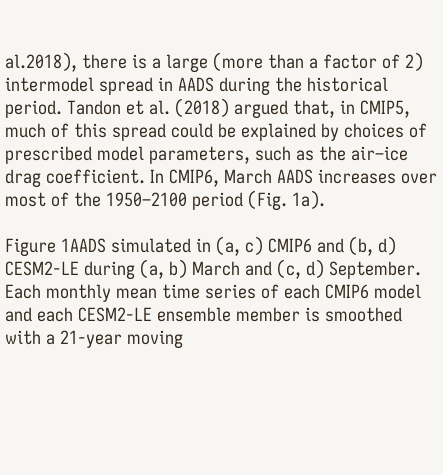al.2018), there is a large (more than a factor of 2) intermodel spread in AADS during the historical period. Tandon et al. (2018) argued that, in CMIP5, much of this spread could be explained by choices of prescribed model parameters, such as the air–ice drag coefficient. In CMIP6, March AADS increases over most of the 1950–2100 period (Fig. 1a).

Figure 1AADS simulated in (a, c) CMIP6 and (b, d) CESM2-LE during (a, b) March and (c, d) September. Each monthly mean time series of each CMIP6 model and each CESM2-LE ensemble member is smoothed with a 21-year moving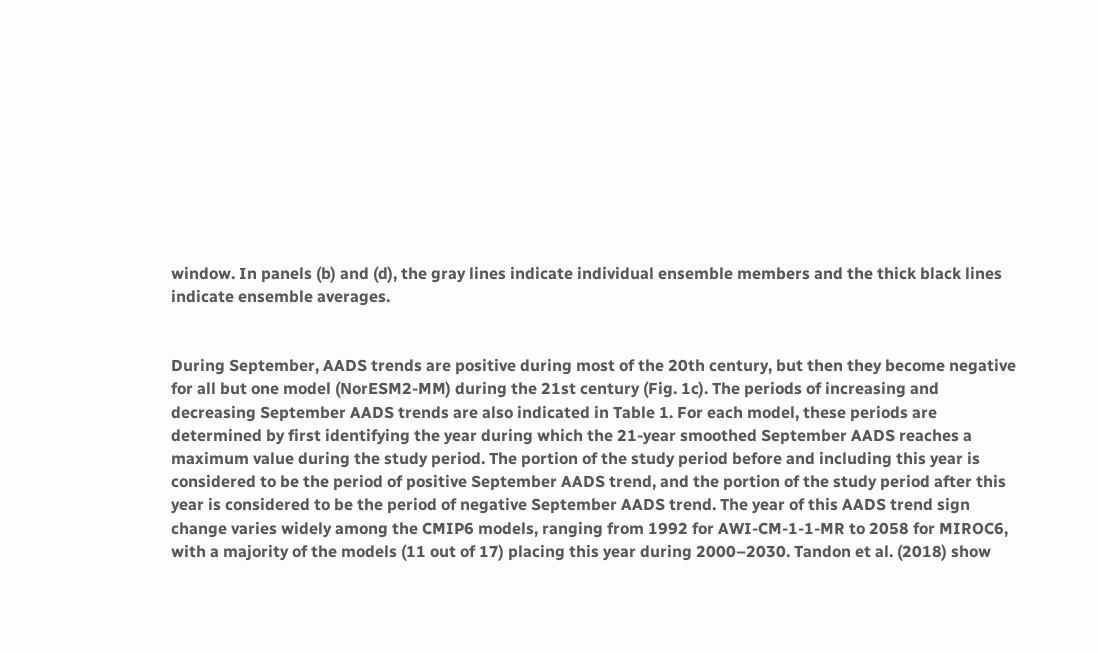window. In panels (b) and (d), the gray lines indicate individual ensemble members and the thick black lines indicate ensemble averages.


During September, AADS trends are positive during most of the 20th century, but then they become negative for all but one model (NorESM2-MM) during the 21st century (Fig. 1c). The periods of increasing and decreasing September AADS trends are also indicated in Table 1. For each model, these periods are determined by first identifying the year during which the 21-year smoothed September AADS reaches a maximum value during the study period. The portion of the study period before and including this year is considered to be the period of positive September AADS trend, and the portion of the study period after this year is considered to be the period of negative September AADS trend. The year of this AADS trend sign change varies widely among the CMIP6 models, ranging from 1992 for AWI-CM-1-1-MR to 2058 for MIROC6, with a majority of the models (11 out of 17) placing this year during 2000–2030. Tandon et al. (2018) show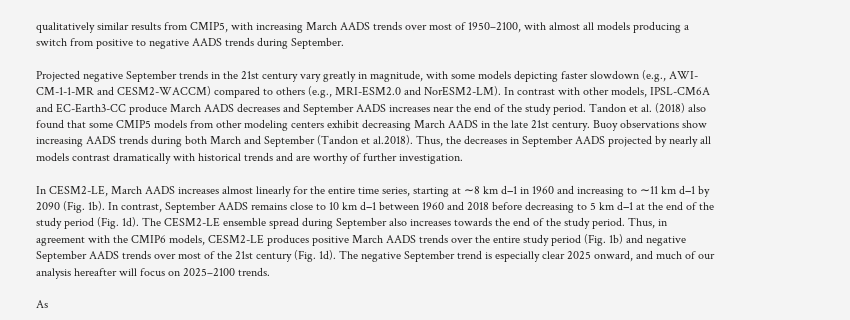qualitatively similar results from CMIP5, with increasing March AADS trends over most of 1950–2100, with almost all models producing a switch from positive to negative AADS trends during September.

Projected negative September trends in the 21st century vary greatly in magnitude, with some models depicting faster slowdown (e.g., AWI-CM-1-1-MR and CESM2-WACCM) compared to others (e.g., MRI-ESM2.0 and NorESM2-LM). In contrast with other models, IPSL-CM6A and EC-Earth3-CC produce March AADS decreases and September AADS increases near the end of the study period. Tandon et al. (2018) also found that some CMIP5 models from other modeling centers exhibit decreasing March AADS in the late 21st century. Buoy observations show increasing AADS trends during both March and September (Tandon et al.2018). Thus, the decreases in September AADS projected by nearly all models contrast dramatically with historical trends and are worthy of further investigation.

In CESM2-LE, March AADS increases almost linearly for the entire time series, starting at ∼8 km d−1 in 1960 and increasing to ∼11 km d−1 by 2090 (Fig. 1b). In contrast, September AADS remains close to 10 km d−1 between 1960 and 2018 before decreasing to 5 km d−1 at the end of the study period (Fig. 1d). The CESM2-LE ensemble spread during September also increases towards the end of the study period. Thus, in agreement with the CMIP6 models, CESM2-LE produces positive March AADS trends over the entire study period (Fig. 1b) and negative September AADS trends over most of the 21st century (Fig. 1d). The negative September trend is especially clear 2025 onward, and much of our analysis hereafter will focus on 2025–2100 trends.

As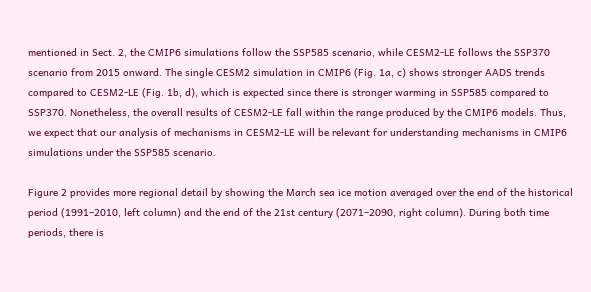mentioned in Sect. 2, the CMIP6 simulations follow the SSP585 scenario, while CESM2-LE follows the SSP370 scenario from 2015 onward. The single CESM2 simulation in CMIP6 (Fig. 1a, c) shows stronger AADS trends compared to CESM2-LE (Fig. 1b, d), which is expected since there is stronger warming in SSP585 compared to SSP370. Nonetheless, the overall results of CESM2-LE fall within the range produced by the CMIP6 models. Thus, we expect that our analysis of mechanisms in CESM2-LE will be relevant for understanding mechanisms in CMIP6 simulations under the SSP585 scenario.

Figure 2 provides more regional detail by showing the March sea ice motion averaged over the end of the historical period (1991–2010, left column) and the end of the 21st century (2071–2090, right column). During both time periods, there is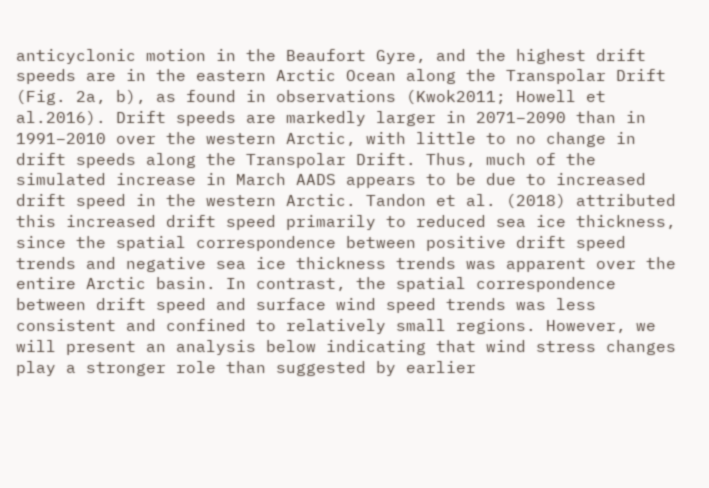anticyclonic motion in the Beaufort Gyre, and the highest drift speeds are in the eastern Arctic Ocean along the Transpolar Drift (Fig. 2a, b), as found in observations (Kwok2011; Howell et al.2016). Drift speeds are markedly larger in 2071–2090 than in 1991–2010 over the western Arctic, with little to no change in drift speeds along the Transpolar Drift. Thus, much of the simulated increase in March AADS appears to be due to increased drift speed in the western Arctic. Tandon et al. (2018) attributed this increased drift speed primarily to reduced sea ice thickness, since the spatial correspondence between positive drift speed trends and negative sea ice thickness trends was apparent over the entire Arctic basin. In contrast, the spatial correspondence between drift speed and surface wind speed trends was less consistent and confined to relatively small regions. However, we will present an analysis below indicating that wind stress changes play a stronger role than suggested by earlier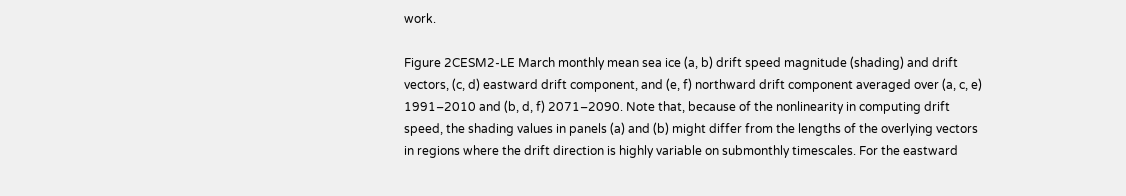work.

Figure 2CESM2-LE March monthly mean sea ice (a, b) drift speed magnitude (shading) and drift vectors, (c, d) eastward drift component, and (e, f) northward drift component averaged over (a, c, e) 1991–2010 and (b, d, f) 2071–2090. Note that, because of the nonlinearity in computing drift speed, the shading values in panels (a) and (b) might differ from the lengths of the overlying vectors in regions where the drift direction is highly variable on submonthly timescales. For the eastward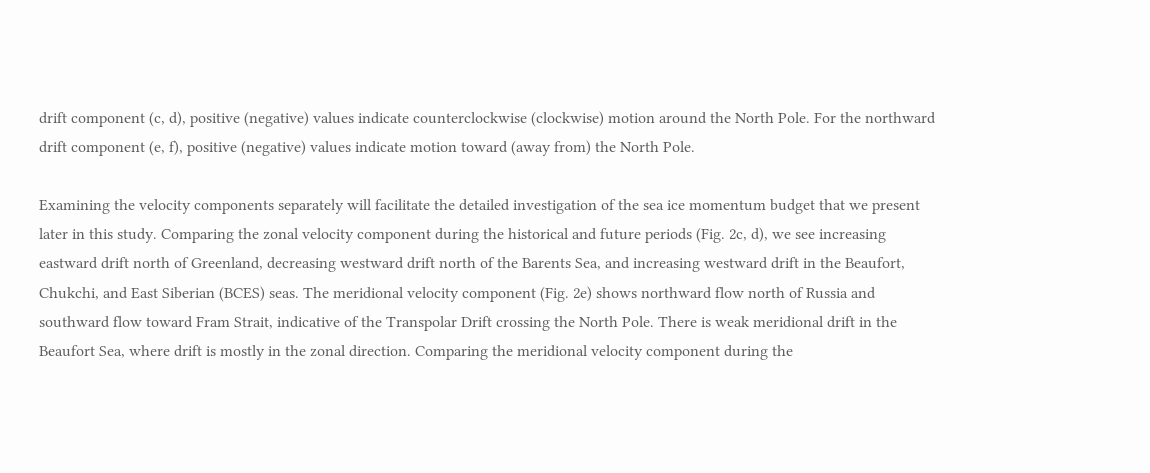drift component (c, d), positive (negative) values indicate counterclockwise (clockwise) motion around the North Pole. For the northward drift component (e, f), positive (negative) values indicate motion toward (away from) the North Pole.

Examining the velocity components separately will facilitate the detailed investigation of the sea ice momentum budget that we present later in this study. Comparing the zonal velocity component during the historical and future periods (Fig. 2c, d), we see increasing eastward drift north of Greenland, decreasing westward drift north of the Barents Sea, and increasing westward drift in the Beaufort, Chukchi, and East Siberian (BCES) seas. The meridional velocity component (Fig. 2e) shows northward flow north of Russia and southward flow toward Fram Strait, indicative of the Transpolar Drift crossing the North Pole. There is weak meridional drift in the Beaufort Sea, where drift is mostly in the zonal direction. Comparing the meridional velocity component during the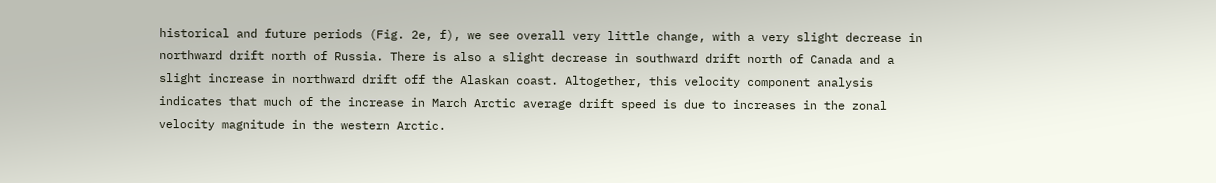historical and future periods (Fig. 2e, f), we see overall very little change, with a very slight decrease in northward drift north of Russia. There is also a slight decrease in southward drift north of Canada and a slight increase in northward drift off the Alaskan coast. Altogether, this velocity component analysis indicates that much of the increase in March Arctic average drift speed is due to increases in the zonal velocity magnitude in the western Arctic.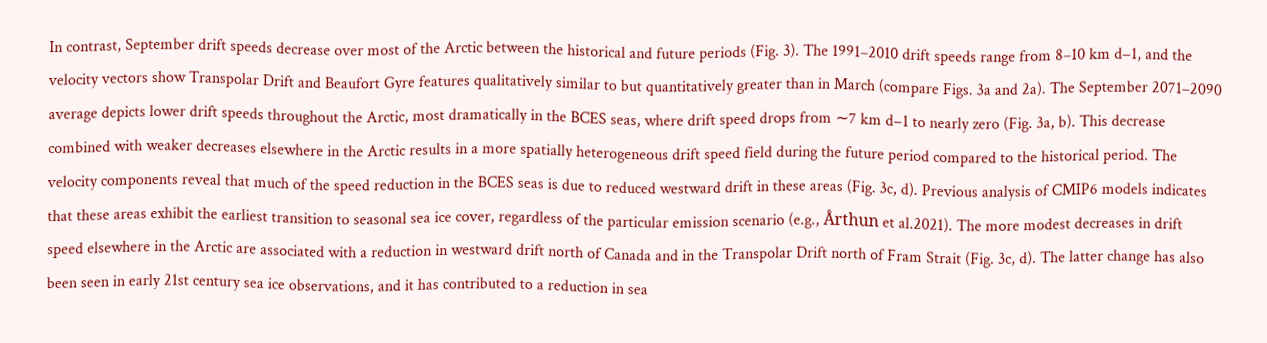In contrast, September drift speeds decrease over most of the Arctic between the historical and future periods (Fig. 3). The 1991–2010 drift speeds range from 8–10 km d−1, and the velocity vectors show Transpolar Drift and Beaufort Gyre features qualitatively similar to but quantitatively greater than in March (compare Figs. 3a and 2a). The September 2071–2090 average depicts lower drift speeds throughout the Arctic, most dramatically in the BCES seas, where drift speed drops from ∼7 km d−1 to nearly zero (Fig. 3a, b). This decrease combined with weaker decreases elsewhere in the Arctic results in a more spatially heterogeneous drift speed field during the future period compared to the historical period. The velocity components reveal that much of the speed reduction in the BCES seas is due to reduced westward drift in these areas (Fig. 3c, d). Previous analysis of CMIP6 models indicates that these areas exhibit the earliest transition to seasonal sea ice cover, regardless of the particular emission scenario (e.g., Årthun et al.2021). The more modest decreases in drift speed elsewhere in the Arctic are associated with a reduction in westward drift north of Canada and in the Transpolar Drift north of Fram Strait (Fig. 3c, d). The latter change has also been seen in early 21st century sea ice observations, and it has contributed to a reduction in sea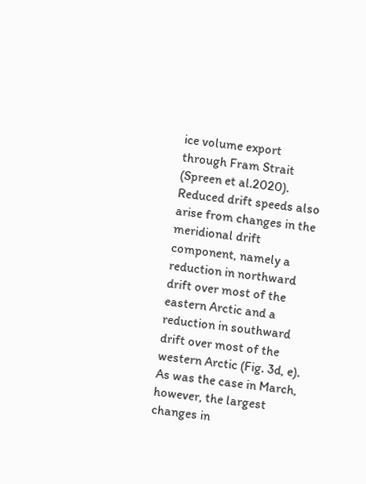ice volume export through Fram Strait (Spreen et al.2020). Reduced drift speeds also arise from changes in the meridional drift component, namely a reduction in northward drift over most of the eastern Arctic and a reduction in southward drift over most of the western Arctic (Fig. 3d, e). As was the case in March, however, the largest changes in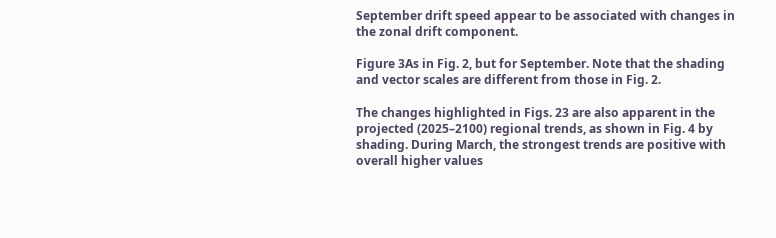September drift speed appear to be associated with changes in the zonal drift component.

Figure 3As in Fig. 2, but for September. Note that the shading and vector scales are different from those in Fig. 2.

The changes highlighted in Figs. 23 are also apparent in the projected (2025–2100) regional trends, as shown in Fig. 4 by shading. During March, the strongest trends are positive with overall higher values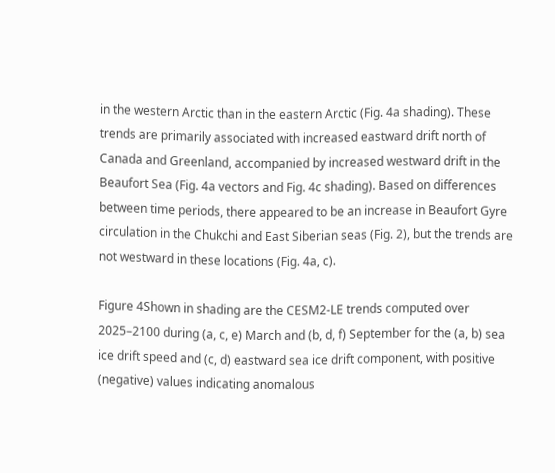in the western Arctic than in the eastern Arctic (Fig. 4a shading). These trends are primarily associated with increased eastward drift north of Canada and Greenland, accompanied by increased westward drift in the Beaufort Sea (Fig. 4a vectors and Fig. 4c shading). Based on differences between time periods, there appeared to be an increase in Beaufort Gyre circulation in the Chukchi and East Siberian seas (Fig. 2), but the trends are not westward in these locations (Fig. 4a, c).

Figure 4Shown in shading are the CESM2-LE trends computed over 2025–2100 during (a, c, e) March and (b, d, f) September for the (a, b) sea ice drift speed and (c, d) eastward sea ice drift component, with positive (negative) values indicating anomalous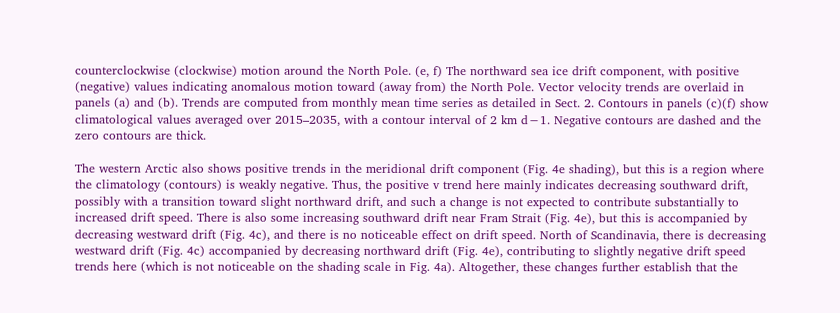counterclockwise (clockwise) motion around the North Pole. (e, f) The northward sea ice drift component, with positive (negative) values indicating anomalous motion toward (away from) the North Pole. Vector velocity trends are overlaid in panels (a) and (b). Trends are computed from monthly mean time series as detailed in Sect. 2. Contours in panels (c)(f) show climatological values averaged over 2015–2035, with a contour interval of 2 km d−1. Negative contours are dashed and the zero contours are thick.

The western Arctic also shows positive trends in the meridional drift component (Fig. 4e shading), but this is a region where the climatology (contours) is weakly negative. Thus, the positive v trend here mainly indicates decreasing southward drift, possibly with a transition toward slight northward drift, and such a change is not expected to contribute substantially to increased drift speed. There is also some increasing southward drift near Fram Strait (Fig. 4e), but this is accompanied by decreasing westward drift (Fig. 4c), and there is no noticeable effect on drift speed. North of Scandinavia, there is decreasing westward drift (Fig. 4c) accompanied by decreasing northward drift (Fig. 4e), contributing to slightly negative drift speed trends here (which is not noticeable on the shading scale in Fig. 4a). Altogether, these changes further establish that the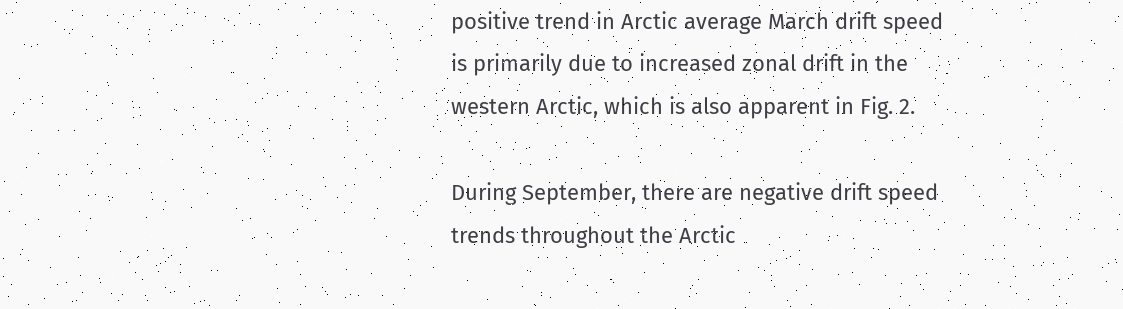positive trend in Arctic average March drift speed is primarily due to increased zonal drift in the western Arctic, which is also apparent in Fig. 2.

During September, there are negative drift speed trends throughout the Arctic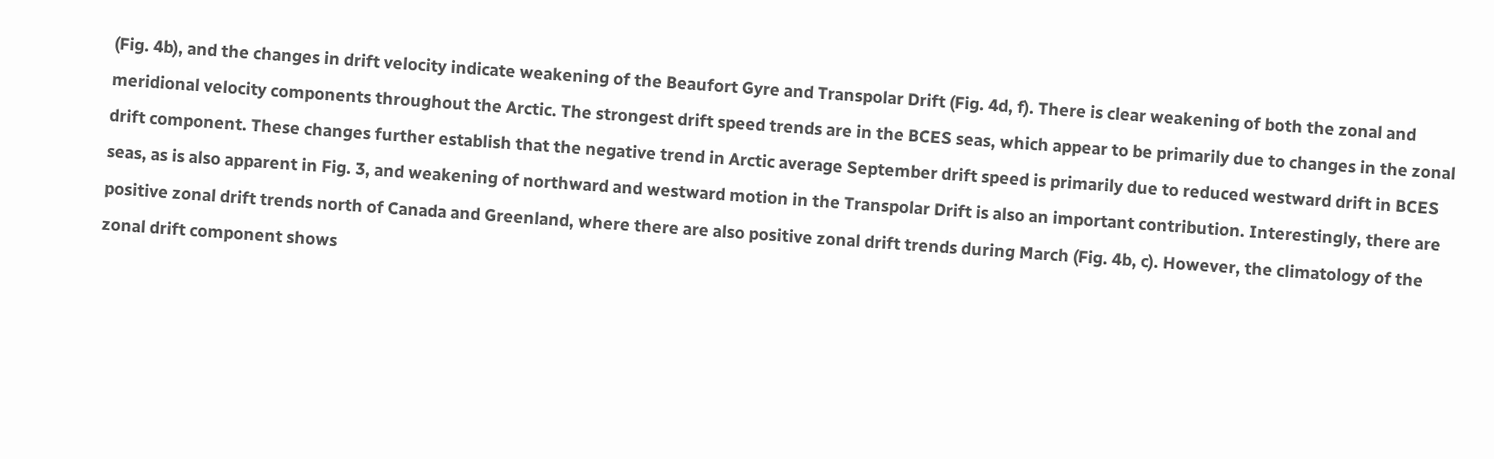(Fig. 4b), and the changes in drift velocity indicate weakening of the Beaufort Gyre and Transpolar Drift (Fig. 4d, f). There is clear weakening of both the zonal and meridional velocity components throughout the Arctic. The strongest drift speed trends are in the BCES seas, which appear to be primarily due to changes in the zonal drift component. These changes further establish that the negative trend in Arctic average September drift speed is primarily due to reduced westward drift in BCES seas, as is also apparent in Fig. 3, and weakening of northward and westward motion in the Transpolar Drift is also an important contribution. Interestingly, there are positive zonal drift trends north of Canada and Greenland, where there are also positive zonal drift trends during March (Fig. 4b, c). However, the climatology of the zonal drift component shows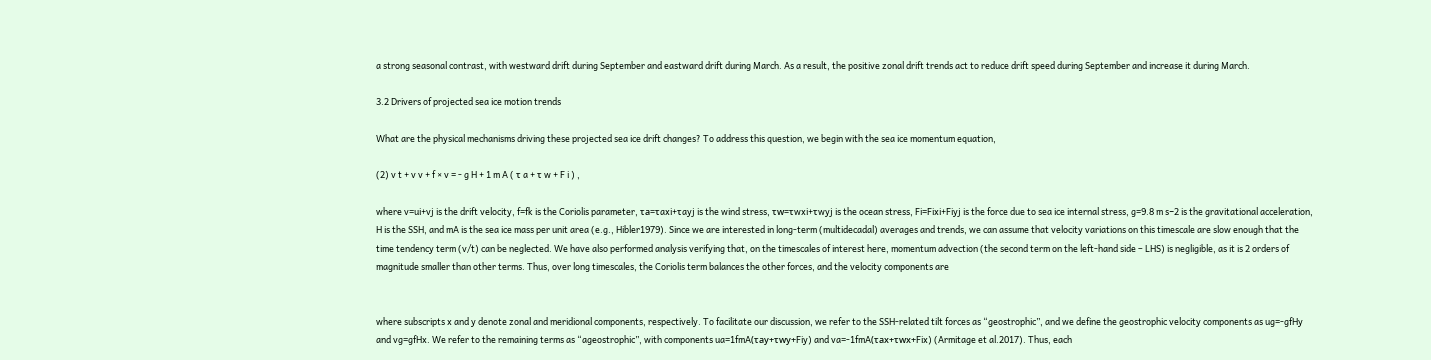a strong seasonal contrast, with westward drift during September and eastward drift during March. As a result, the positive zonal drift trends act to reduce drift speed during September and increase it during March.

3.2 Drivers of projected sea ice motion trends

What are the physical mechanisms driving these projected sea ice drift changes? To address this question, we begin with the sea ice momentum equation,

(2) v t + v v + f × v = - g H + 1 m A ( τ a + τ w + F i ) ,

where v=ui+vj is the drift velocity, f=fk is the Coriolis parameter, τa=τaxi+τayj is the wind stress, τw=τwxi+τwyj is the ocean stress, Fi=Fixi+Fiyj is the force due to sea ice internal stress, g=9.8 m s−2 is the gravitational acceleration, H is the SSH, and mA is the sea ice mass per unit area (e.g., Hibler1979). Since we are interested in long-term (multidecadal) averages and trends, we can assume that velocity variations on this timescale are slow enough that the time tendency term (v/t) can be neglected. We have also performed analysis verifying that, on the timescales of interest here, momentum advection (the second term on the left-hand side – LHS) is negligible, as it is 2 orders of magnitude smaller than other terms. Thus, over long timescales, the Coriolis term balances the other forces, and the velocity components are


where subscripts x and y denote zonal and meridional components, respectively. To facilitate our discussion, we refer to the SSH-related tilt forces as “geostrophic”, and we define the geostrophic velocity components as ug=-gfHy and vg=gfHx. We refer to the remaining terms as “ageostrophic”, with components ua=1fmA(τay+τwy+Fiy) and va=-1fmA(τax+τwx+Fix) (Armitage et al.2017). Thus, each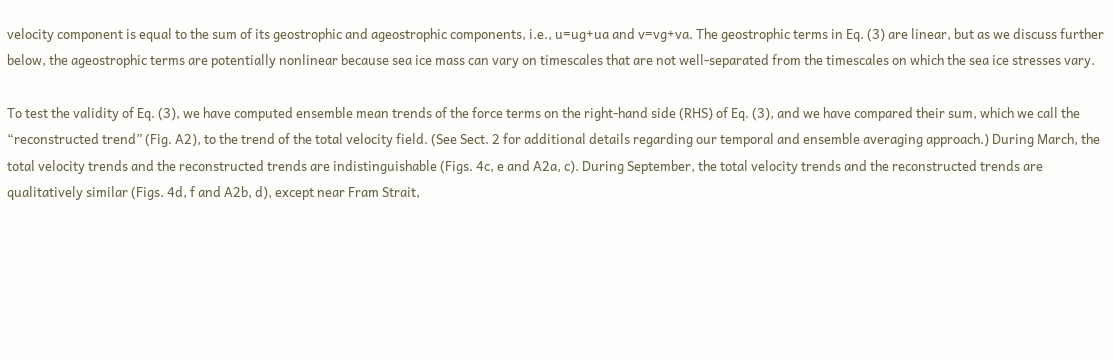velocity component is equal to the sum of its geostrophic and ageostrophic components, i.e., u=ug+ua and v=vg+va. The geostrophic terms in Eq. (3) are linear, but as we discuss further below, the ageostrophic terms are potentially nonlinear because sea ice mass can vary on timescales that are not well-separated from the timescales on which the sea ice stresses vary.

To test the validity of Eq. (3), we have computed ensemble mean trends of the force terms on the right-hand side (RHS) of Eq. (3), and we have compared their sum, which we call the “reconstructed trend” (Fig. A2), to the trend of the total velocity field. (See Sect. 2 for additional details regarding our temporal and ensemble averaging approach.) During March, the total velocity trends and the reconstructed trends are indistinguishable (Figs. 4c, e and A2a, c). During September, the total velocity trends and the reconstructed trends are qualitatively similar (Figs. 4d, f and A2b, d), except near Fram Strait,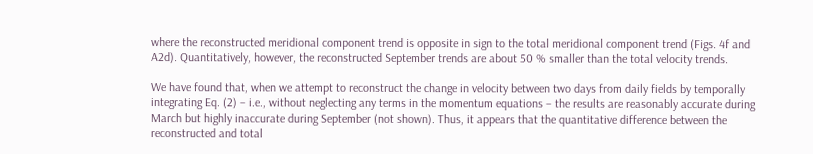where the reconstructed meridional component trend is opposite in sign to the total meridional component trend (Figs. 4f and A2d). Quantitatively, however, the reconstructed September trends are about 50 % smaller than the total velocity trends.

We have found that, when we attempt to reconstruct the change in velocity between two days from daily fields by temporally integrating Eq. (2) – i.e., without neglecting any terms in the momentum equations – the results are reasonably accurate during March but highly inaccurate during September (not shown). Thus, it appears that the quantitative difference between the reconstructed and total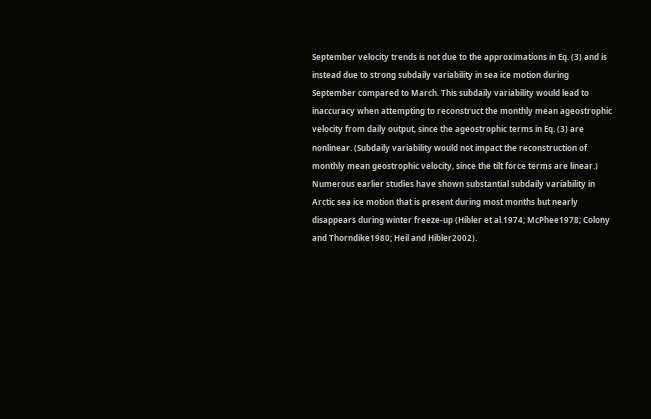September velocity trends is not due to the approximations in Eq. (3) and is instead due to strong subdaily variability in sea ice motion during September compared to March. This subdaily variability would lead to inaccuracy when attempting to reconstruct the monthly mean ageostrophic velocity from daily output, since the ageostrophic terms in Eq. (3) are nonlinear. (Subdaily variability would not impact the reconstruction of monthly mean geostrophic velocity, since the tilt force terms are linear.) Numerous earlier studies have shown substantial subdaily variability in Arctic sea ice motion that is present during most months but nearly disappears during winter freeze-up (Hibler et al.1974; McPhee1978; Colony and Thorndike1980; Heil and Hibler2002).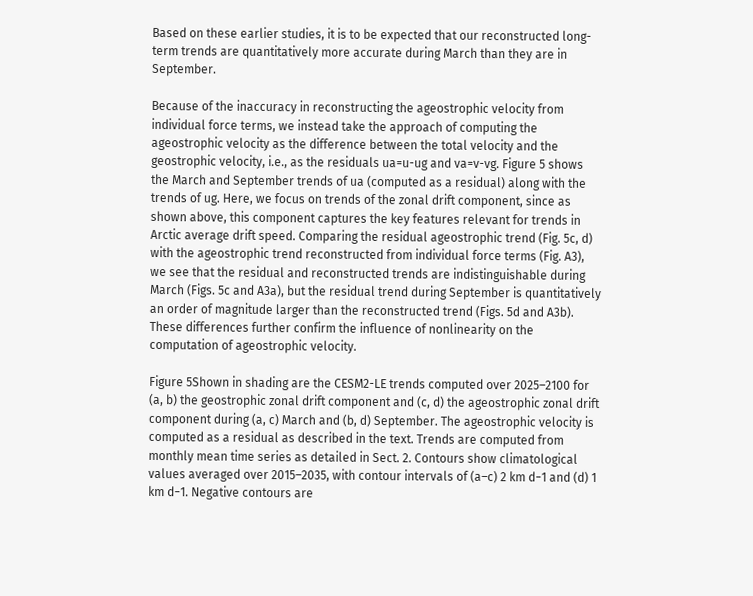Based on these earlier studies, it is to be expected that our reconstructed long-term trends are quantitatively more accurate during March than they are in September.

Because of the inaccuracy in reconstructing the ageostrophic velocity from individual force terms, we instead take the approach of computing the ageostrophic velocity as the difference between the total velocity and the geostrophic velocity, i.e., as the residuals ua=u-ug and va=v-vg. Figure 5 shows the March and September trends of ua (computed as a residual) along with the trends of ug. Here, we focus on trends of the zonal drift component, since as shown above, this component captures the key features relevant for trends in Arctic average drift speed. Comparing the residual ageostrophic trend (Fig. 5c, d) with the ageostrophic trend reconstructed from individual force terms (Fig. A3), we see that the residual and reconstructed trends are indistinguishable during March (Figs. 5c and A3a), but the residual trend during September is quantitatively an order of magnitude larger than the reconstructed trend (Figs. 5d and A3b). These differences further confirm the influence of nonlinearity on the computation of ageostrophic velocity.

Figure 5Shown in shading are the CESM2-LE trends computed over 2025–2100 for (a, b) the geostrophic zonal drift component and (c, d) the ageostrophic zonal drift component during (a, c) March and (b, d) September. The ageostrophic velocity is computed as a residual as described in the text. Trends are computed from monthly mean time series as detailed in Sect. 2. Contours show climatological values averaged over 2015–2035, with contour intervals of (a–c) 2 km d−1 and (d) 1 km d−1. Negative contours are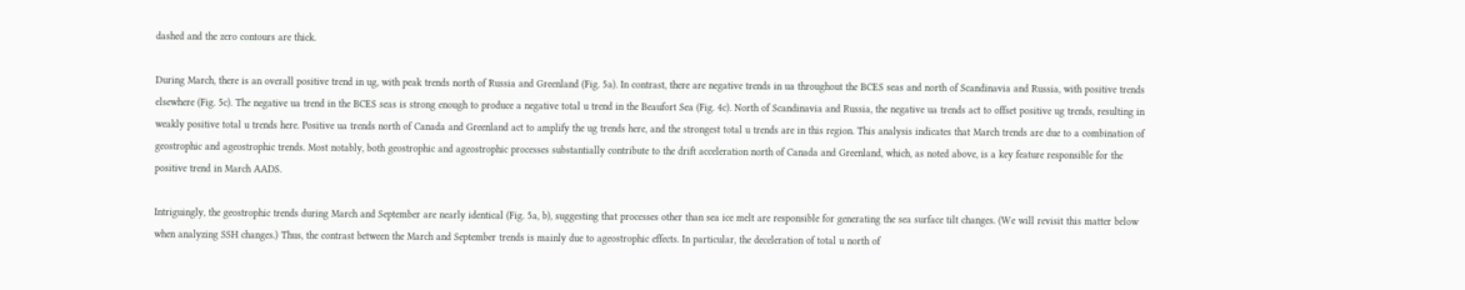dashed and the zero contours are thick.

During March, there is an overall positive trend in ug, with peak trends north of Russia and Greenland (Fig. 5a). In contrast, there are negative trends in ua throughout the BCES seas and north of Scandinavia and Russia, with positive trends elsewhere (Fig. 5c). The negative ua trend in the BCES seas is strong enough to produce a negative total u trend in the Beaufort Sea (Fig. 4c). North of Scandinavia and Russia, the negative ua trends act to offset positive ug trends, resulting in weakly positive total u trends here. Positive ua trends north of Canada and Greenland act to amplify the ug trends here, and the strongest total u trends are in this region. This analysis indicates that March trends are due to a combination of geostrophic and ageostrophic trends. Most notably, both geostrophic and ageostrophic processes substantially contribute to the drift acceleration north of Canada and Greenland, which, as noted above, is a key feature responsible for the positive trend in March AADS.

Intriguingly, the geostrophic trends during March and September are nearly identical (Fig. 5a, b), suggesting that processes other than sea ice melt are responsible for generating the sea surface tilt changes. (We will revisit this matter below when analyzing SSH changes.) Thus, the contrast between the March and September trends is mainly due to ageostrophic effects. In particular, the deceleration of total u north of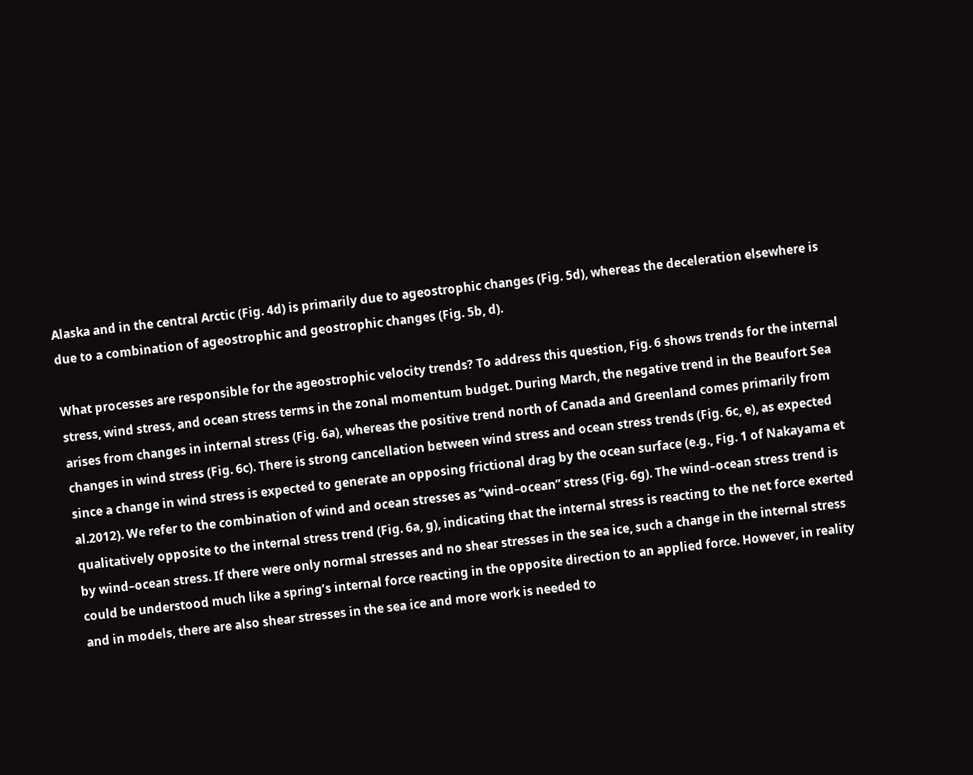Alaska and in the central Arctic (Fig. 4d) is primarily due to ageostrophic changes (Fig. 5d), whereas the deceleration elsewhere is due to a combination of ageostrophic and geostrophic changes (Fig. 5b, d).

What processes are responsible for the ageostrophic velocity trends? To address this question, Fig. 6 shows trends for the internal stress, wind stress, and ocean stress terms in the zonal momentum budget. During March, the negative trend in the Beaufort Sea arises from changes in internal stress (Fig. 6a), whereas the positive trend north of Canada and Greenland comes primarily from changes in wind stress (Fig. 6c). There is strong cancellation between wind stress and ocean stress trends (Fig. 6c, e), as expected since a change in wind stress is expected to generate an opposing frictional drag by the ocean surface (e.g., Fig. 1 of Nakayama et al.2012). We refer to the combination of wind and ocean stresses as “wind–ocean” stress (Fig. 6g). The wind–ocean stress trend is qualitatively opposite to the internal stress trend (Fig. 6a, g), indicating that the internal stress is reacting to the net force exerted by wind–ocean stress. If there were only normal stresses and no shear stresses in the sea ice, such a change in the internal stress could be understood much like a spring’s internal force reacting in the opposite direction to an applied force. However, in reality and in models, there are also shear stresses in the sea ice and more work is needed to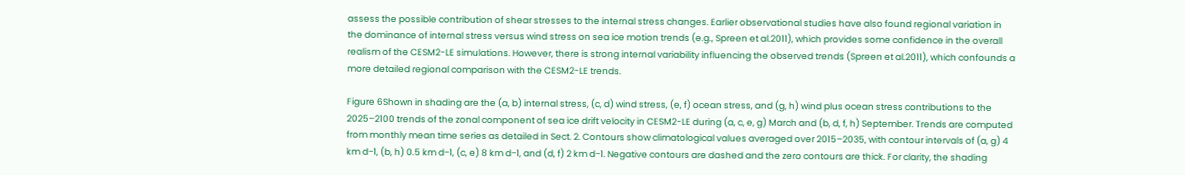assess the possible contribution of shear stresses to the internal stress changes. Earlier observational studies have also found regional variation in the dominance of internal stress versus wind stress on sea ice motion trends (e.g., Spreen et al.2011), which provides some confidence in the overall realism of the CESM2-LE simulations. However, there is strong internal variability influencing the observed trends (Spreen et al.2011), which confounds a more detailed regional comparison with the CESM2-LE trends.

Figure 6Shown in shading are the (a, b) internal stress, (c, d) wind stress, (e, f) ocean stress, and (g, h) wind plus ocean stress contributions to the 2025–2100 trends of the zonal component of sea ice drift velocity in CESM2-LE during (a, c, e, g) March and (b, d, f, h) September. Trends are computed from monthly mean time series as detailed in Sect. 2. Contours show climatological values averaged over 2015–2035, with contour intervals of (a, g) 4 km d−1, (b, h) 0.5 km d−1, (c, e) 8 km d−1, and (d, f) 2 km d−1. Negative contours are dashed and the zero contours are thick. For clarity, the shading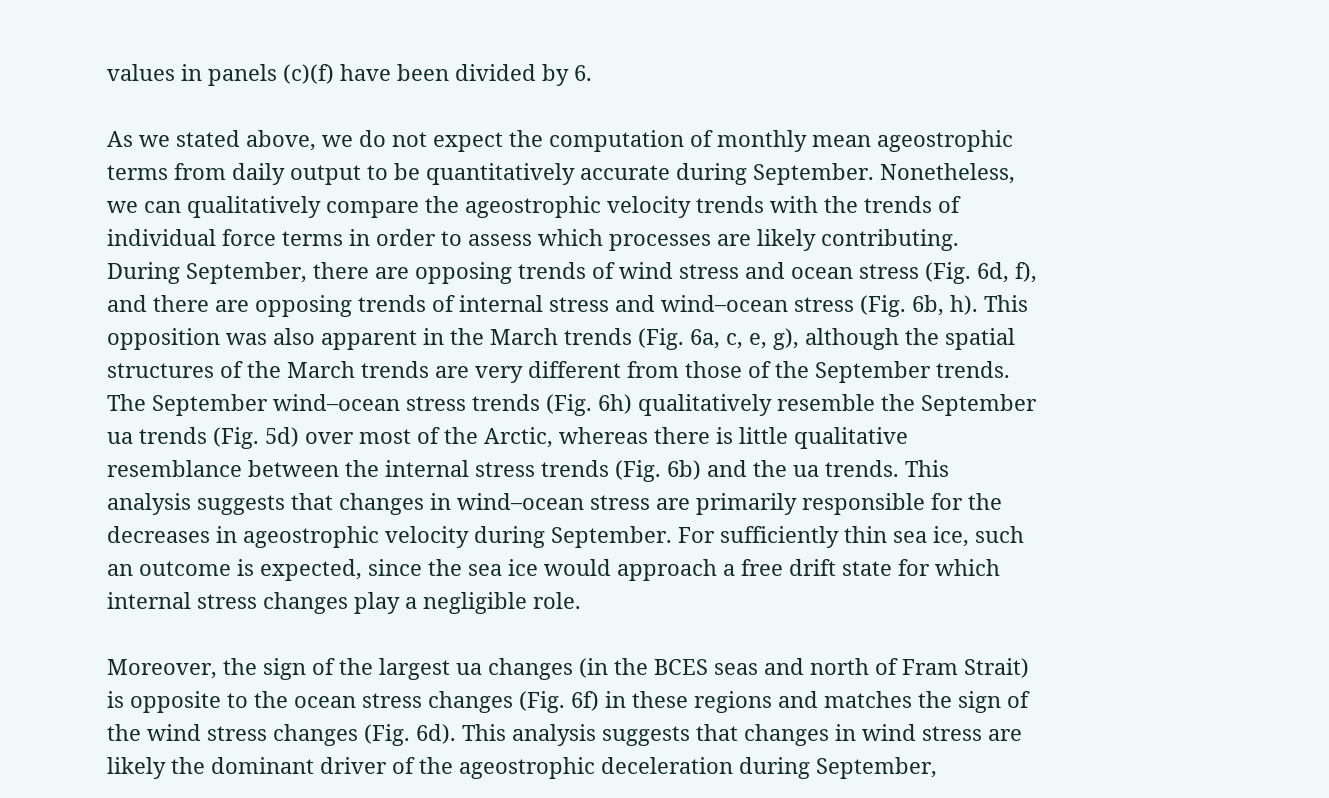values in panels (c)(f) have been divided by 6.

As we stated above, we do not expect the computation of monthly mean ageostrophic terms from daily output to be quantitatively accurate during September. Nonetheless, we can qualitatively compare the ageostrophic velocity trends with the trends of individual force terms in order to assess which processes are likely contributing. During September, there are opposing trends of wind stress and ocean stress (Fig. 6d, f), and there are opposing trends of internal stress and wind–ocean stress (Fig. 6b, h). This opposition was also apparent in the March trends (Fig. 6a, c, e, g), although the spatial structures of the March trends are very different from those of the September trends. The September wind–ocean stress trends (Fig. 6h) qualitatively resemble the September ua trends (Fig. 5d) over most of the Arctic, whereas there is little qualitative resemblance between the internal stress trends (Fig. 6b) and the ua trends. This analysis suggests that changes in wind–ocean stress are primarily responsible for the decreases in ageostrophic velocity during September. For sufficiently thin sea ice, such an outcome is expected, since the sea ice would approach a free drift state for which internal stress changes play a negligible role.

Moreover, the sign of the largest ua changes (in the BCES seas and north of Fram Strait) is opposite to the ocean stress changes (Fig. 6f) in these regions and matches the sign of the wind stress changes (Fig. 6d). This analysis suggests that changes in wind stress are likely the dominant driver of the ageostrophic deceleration during September,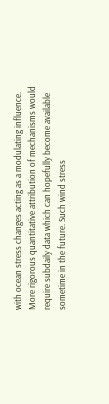with ocean stress changes acting as a modulating influence. More rigorous quantitative attribution of mechanisms would require subdaily data which can hopefully become available sometime in the future. Such wind stress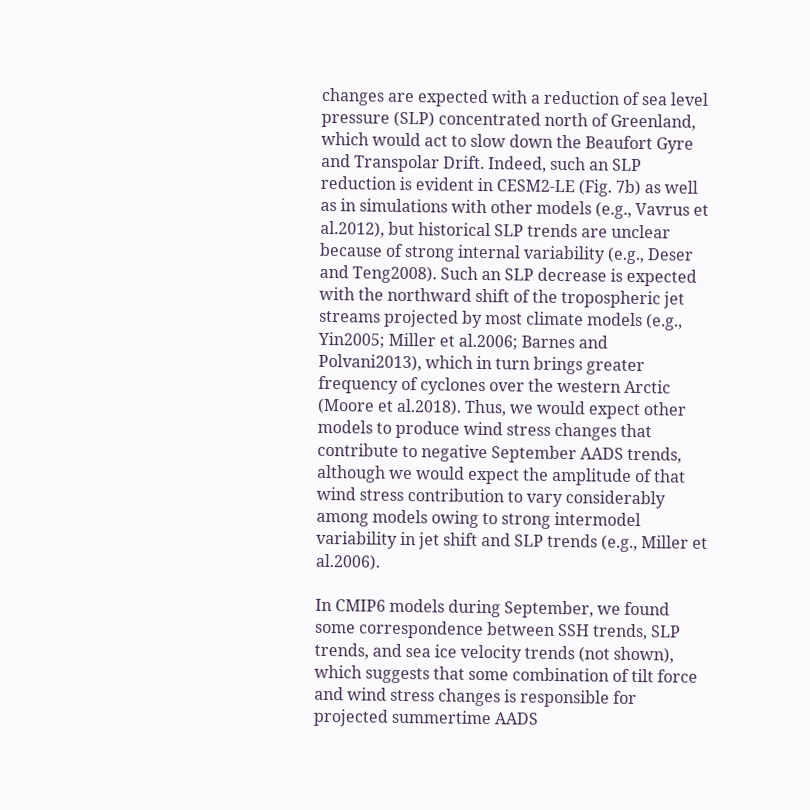changes are expected with a reduction of sea level pressure (SLP) concentrated north of Greenland, which would act to slow down the Beaufort Gyre and Transpolar Drift. Indeed, such an SLP reduction is evident in CESM2-LE (Fig. 7b) as well as in simulations with other models (e.g., Vavrus et al.2012), but historical SLP trends are unclear because of strong internal variability (e.g., Deser and Teng2008). Such an SLP decrease is expected with the northward shift of the tropospheric jet streams projected by most climate models (e.g., Yin2005; Miller et al.2006; Barnes and Polvani2013), which in turn brings greater frequency of cyclones over the western Arctic (Moore et al.2018). Thus, we would expect other models to produce wind stress changes that contribute to negative September AADS trends, although we would expect the amplitude of that wind stress contribution to vary considerably among models owing to strong intermodel variability in jet shift and SLP trends (e.g., Miller et al.2006).

In CMIP6 models during September, we found some correspondence between SSH trends, SLP trends, and sea ice velocity trends (not shown), which suggests that some combination of tilt force and wind stress changes is responsible for projected summertime AADS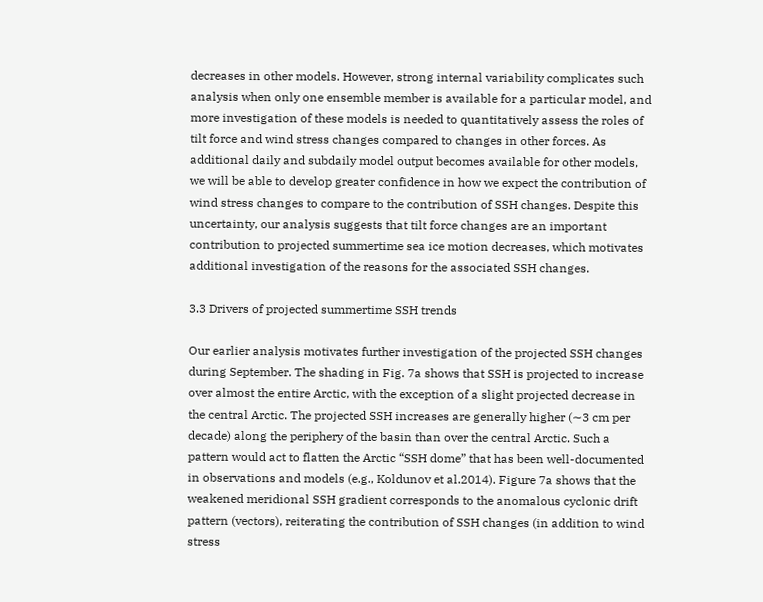decreases in other models. However, strong internal variability complicates such analysis when only one ensemble member is available for a particular model, and more investigation of these models is needed to quantitatively assess the roles of tilt force and wind stress changes compared to changes in other forces. As additional daily and subdaily model output becomes available for other models, we will be able to develop greater confidence in how we expect the contribution of wind stress changes to compare to the contribution of SSH changes. Despite this uncertainty, our analysis suggests that tilt force changes are an important contribution to projected summertime sea ice motion decreases, which motivates additional investigation of the reasons for the associated SSH changes.

3.3 Drivers of projected summertime SSH trends

Our earlier analysis motivates further investigation of the projected SSH changes during September. The shading in Fig. 7a shows that SSH is projected to increase over almost the entire Arctic, with the exception of a slight projected decrease in the central Arctic. The projected SSH increases are generally higher (∼3 cm per decade) along the periphery of the basin than over the central Arctic. Such a pattern would act to flatten the Arctic “SSH dome” that has been well-documented in observations and models (e.g., Koldunov et al.2014). Figure 7a shows that the weakened meridional SSH gradient corresponds to the anomalous cyclonic drift pattern (vectors), reiterating the contribution of SSH changes (in addition to wind stress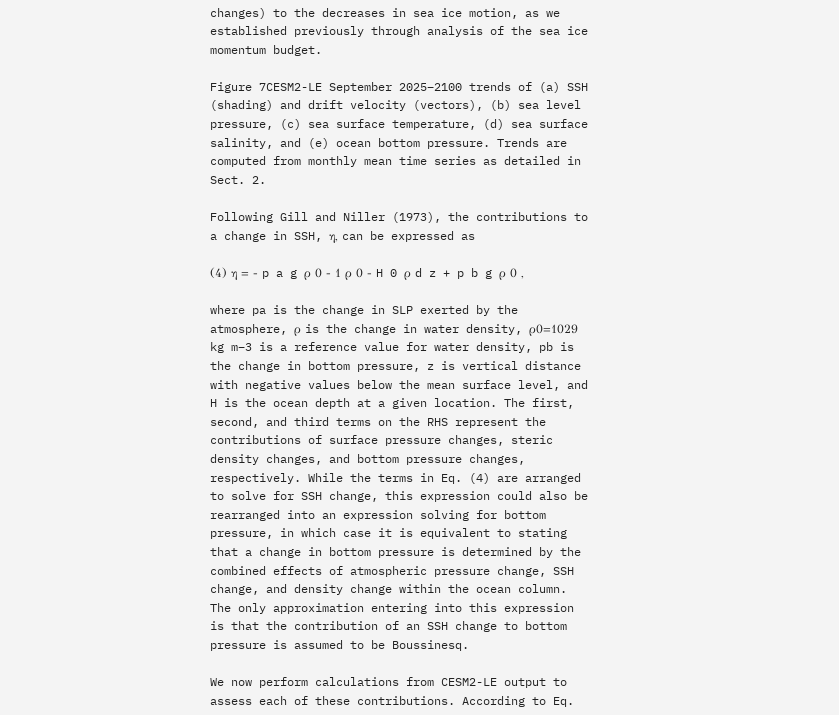changes) to the decreases in sea ice motion, as we established previously through analysis of the sea ice momentum budget.

Figure 7CESM2-LE September 2025–2100 trends of (a) SSH (shading) and drift velocity (vectors), (b) sea level pressure, (c) sea surface temperature, (d) sea surface salinity, and (e) ocean bottom pressure. Trends are computed from monthly mean time series as detailed in Sect. 2.

Following Gill and Niller (1973), the contributions to a change in SSH, η, can be expressed as

(4) η = - p a g ρ 0 - 1 ρ 0 - H 0 ρ d z + p b g ρ 0 ,

where pa is the change in SLP exerted by the atmosphere, ρ is the change in water density, ρ0=1029 kg m−3 is a reference value for water density, pb is the change in bottom pressure, z is vertical distance with negative values below the mean surface level, and H is the ocean depth at a given location. The first, second, and third terms on the RHS represent the contributions of surface pressure changes, steric density changes, and bottom pressure changes, respectively. While the terms in Eq. (4) are arranged to solve for SSH change, this expression could also be rearranged into an expression solving for bottom pressure, in which case it is equivalent to stating that a change in bottom pressure is determined by the combined effects of atmospheric pressure change, SSH change, and density change within the ocean column. The only approximation entering into this expression is that the contribution of an SSH change to bottom pressure is assumed to be Boussinesq.

We now perform calculations from CESM2-LE output to assess each of these contributions. According to Eq.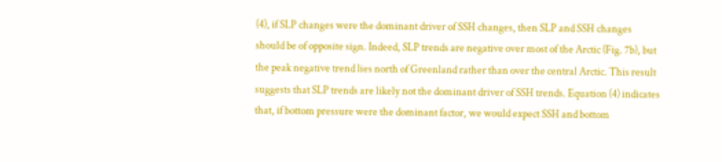(4), if SLP changes were the dominant driver of SSH changes, then SLP and SSH changes should be of opposite sign. Indeed, SLP trends are negative over most of the Arctic (Fig. 7b), but the peak negative trend lies north of Greenland rather than over the central Arctic. This result suggests that SLP trends are likely not the dominant driver of SSH trends. Equation (4) indicates that, if bottom pressure were the dominant factor, we would expect SSH and bottom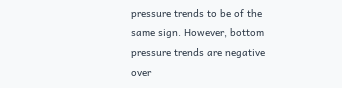pressure trends to be of the same sign. However, bottom pressure trends are negative over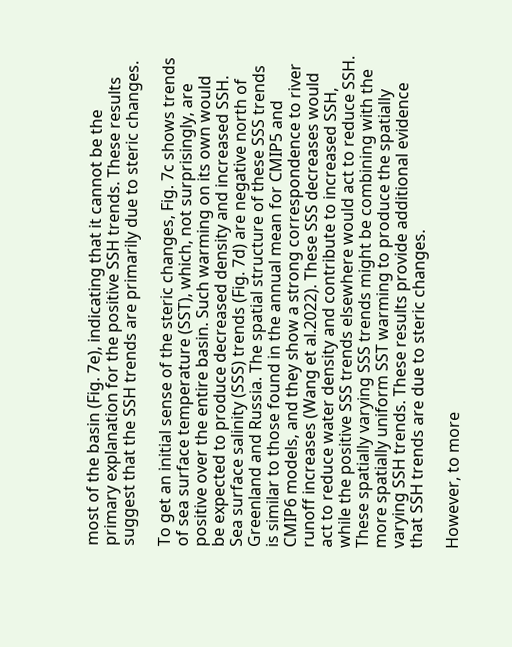most of the basin (Fig. 7e), indicating that it cannot be the primary explanation for the positive SSH trends. These results suggest that the SSH trends are primarily due to steric changes.

To get an initial sense of the steric changes, Fig. 7c shows trends of sea surface temperature (SST), which, not surprisingly, are positive over the entire basin. Such warming on its own would be expected to produce decreased density and increased SSH. Sea surface salinity (SSS) trends (Fig. 7d) are negative north of Greenland and Russia. The spatial structure of these SSS trends is similar to those found in the annual mean for CMIP5 and CMIP6 models, and they show a strong correspondence to river runoff increases (Wang et al.2022). These SSS decreases would act to reduce water density and contribute to increased SSH, while the positive SSS trends elsewhere would act to reduce SSH. These spatially varying SSS trends might be combining with the more spatially uniform SST warming to produce the spatially varying SSH trends. These results provide additional evidence that SSH trends are due to steric changes.

However, to more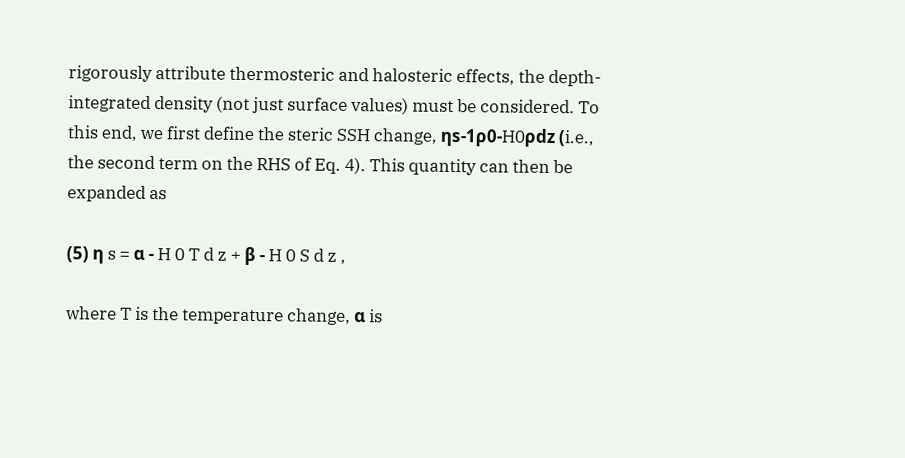rigorously attribute thermosteric and halosteric effects, the depth-integrated density (not just surface values) must be considered. To this end, we first define the steric SSH change, ηs-1ρ0-H0ρdz (i.e., the second term on the RHS of Eq. 4). This quantity can then be expanded as

(5) η s = α - H 0 T d z + β - H 0 S d z ,

where T is the temperature change, α is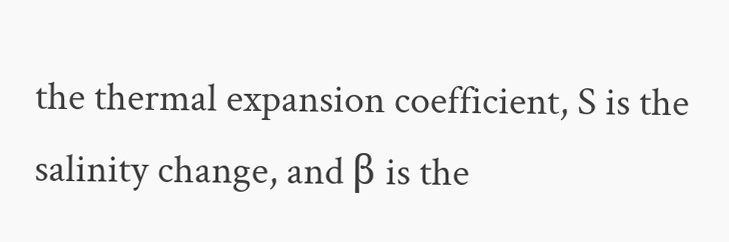the thermal expansion coefficient, S is the salinity change, and β is the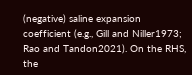(negative) saline expansion coefficient (e.g., Gill and Niller1973; Rao and Tandon2021). On the RHS, the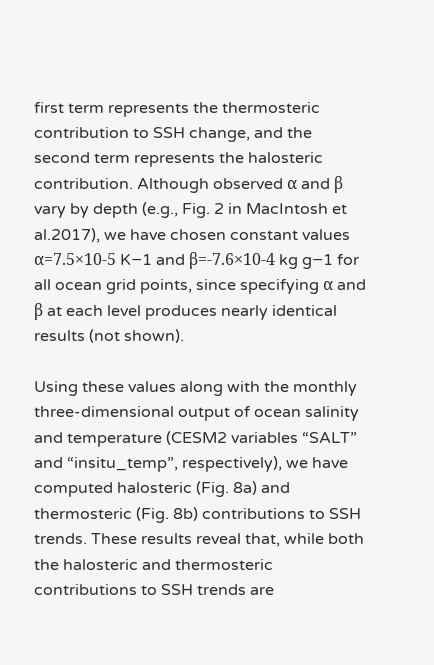first term represents the thermosteric contribution to SSH change, and the second term represents the halosteric contribution. Although observed α and β vary by depth (e.g., Fig. 2 in MacIntosh et al.2017), we have chosen constant values α=7.5×10-5 K−1 and β=-7.6×10-4 kg g−1 for all ocean grid points, since specifying α and β at each level produces nearly identical results (not shown).

Using these values along with the monthly three-dimensional output of ocean salinity and temperature (CESM2 variables “SALT” and “insitu_temp”, respectively), we have computed halosteric (Fig. 8a) and thermosteric (Fig. 8b) contributions to SSH trends. These results reveal that, while both the halosteric and thermosteric contributions to SSH trends are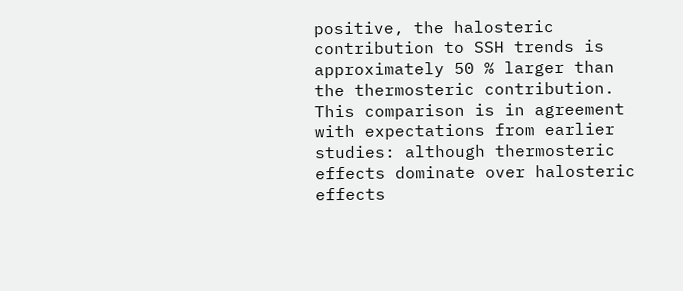positive, the halosteric contribution to SSH trends is approximately 50 % larger than the thermosteric contribution. This comparison is in agreement with expectations from earlier studies: although thermosteric effects dominate over halosteric effects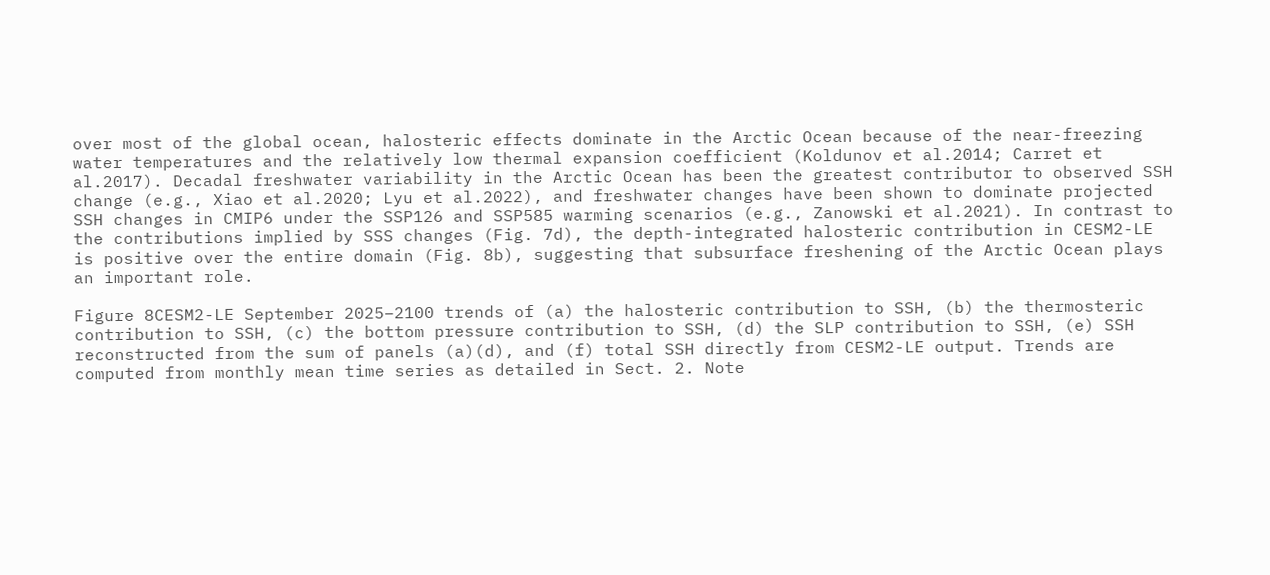over most of the global ocean, halosteric effects dominate in the Arctic Ocean because of the near-freezing water temperatures and the relatively low thermal expansion coefficient (Koldunov et al.2014; Carret et al.2017). Decadal freshwater variability in the Arctic Ocean has been the greatest contributor to observed SSH change (e.g., Xiao et al.2020; Lyu et al.2022), and freshwater changes have been shown to dominate projected SSH changes in CMIP6 under the SSP126 and SSP585 warming scenarios (e.g., Zanowski et al.2021). In contrast to the contributions implied by SSS changes (Fig. 7d), the depth-integrated halosteric contribution in CESM2-LE is positive over the entire domain (Fig. 8b), suggesting that subsurface freshening of the Arctic Ocean plays an important role.

Figure 8CESM2-LE September 2025–2100 trends of (a) the halosteric contribution to SSH, (b) the thermosteric contribution to SSH, (c) the bottom pressure contribution to SSH, (d) the SLP contribution to SSH, (e) SSH reconstructed from the sum of panels (a)(d), and (f) total SSH directly from CESM2-LE output. Trends are computed from monthly mean time series as detailed in Sect. 2. Note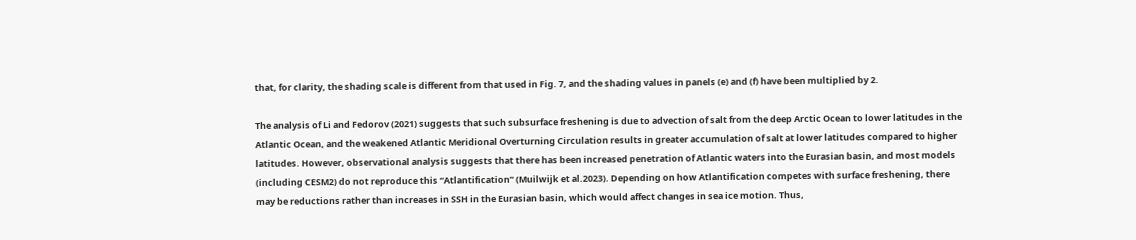that, for clarity, the shading scale is different from that used in Fig. 7, and the shading values in panels (e) and (f) have been multiplied by 2.

The analysis of Li and Fedorov (2021) suggests that such subsurface freshening is due to advection of salt from the deep Arctic Ocean to lower latitudes in the Atlantic Ocean, and the weakened Atlantic Meridional Overturning Circulation results in greater accumulation of salt at lower latitudes compared to higher latitudes. However, observational analysis suggests that there has been increased penetration of Atlantic waters into the Eurasian basin, and most models (including CESM2) do not reproduce this “Atlantification” (Muilwijk et al.2023). Depending on how Atlantification competes with surface freshening, there may be reductions rather than increases in SSH in the Eurasian basin, which would affect changes in sea ice motion. Thus,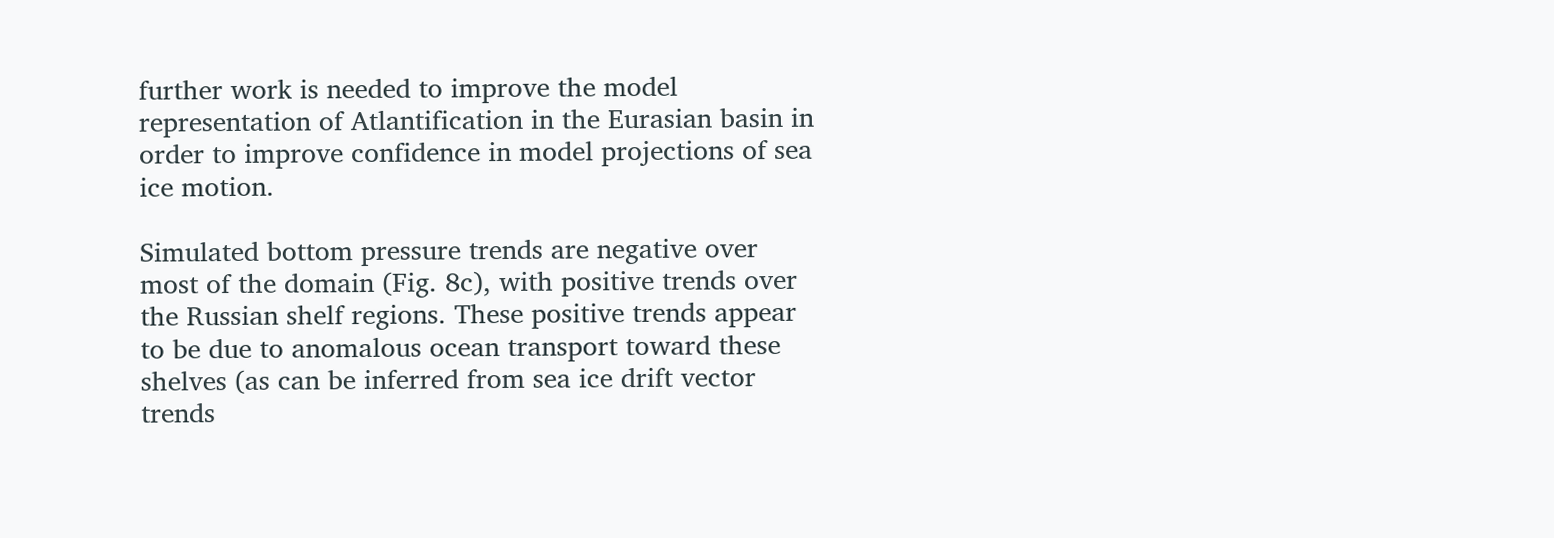further work is needed to improve the model representation of Atlantification in the Eurasian basin in order to improve confidence in model projections of sea ice motion.

Simulated bottom pressure trends are negative over most of the domain (Fig. 8c), with positive trends over the Russian shelf regions. These positive trends appear to be due to anomalous ocean transport toward these shelves (as can be inferred from sea ice drift vector trends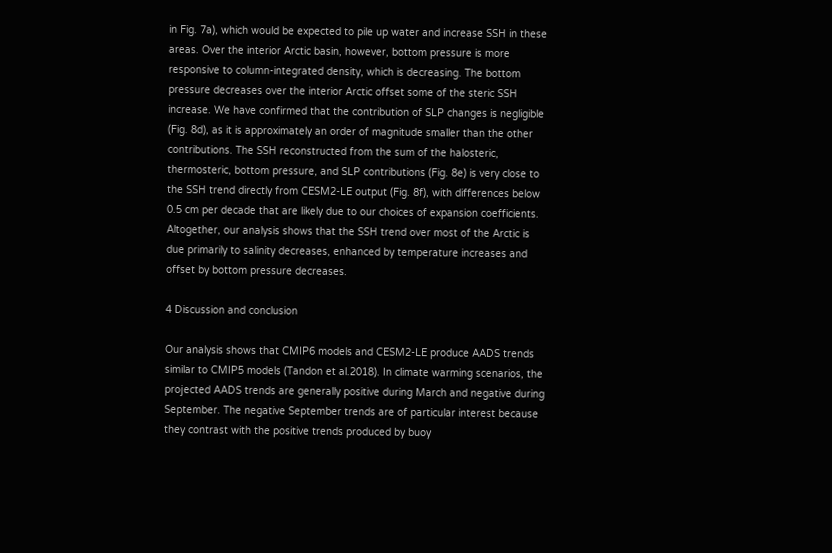in Fig. 7a), which would be expected to pile up water and increase SSH in these areas. Over the interior Arctic basin, however, bottom pressure is more responsive to column-integrated density, which is decreasing. The bottom pressure decreases over the interior Arctic offset some of the steric SSH increase. We have confirmed that the contribution of SLP changes is negligible (Fig. 8d), as it is approximately an order of magnitude smaller than the other contributions. The SSH reconstructed from the sum of the halosteric, thermosteric, bottom pressure, and SLP contributions (Fig. 8e) is very close to the SSH trend directly from CESM2-LE output (Fig. 8f), with differences below 0.5 cm per decade that are likely due to our choices of expansion coefficients. Altogether, our analysis shows that the SSH trend over most of the Arctic is due primarily to salinity decreases, enhanced by temperature increases and offset by bottom pressure decreases.

4 Discussion and conclusion

Our analysis shows that CMIP6 models and CESM2-LE produce AADS trends similar to CMIP5 models (Tandon et al.2018). In climate warming scenarios, the projected AADS trends are generally positive during March and negative during September. The negative September trends are of particular interest because they contrast with the positive trends produced by buoy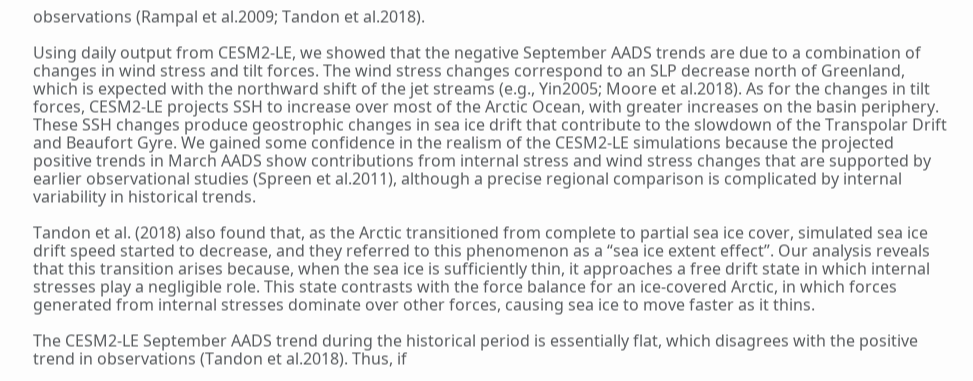observations (Rampal et al.2009; Tandon et al.2018).

Using daily output from CESM2-LE, we showed that the negative September AADS trends are due to a combination of changes in wind stress and tilt forces. The wind stress changes correspond to an SLP decrease north of Greenland, which is expected with the northward shift of the jet streams (e.g., Yin2005; Moore et al.2018). As for the changes in tilt forces, CESM2-LE projects SSH to increase over most of the Arctic Ocean, with greater increases on the basin periphery. These SSH changes produce geostrophic changes in sea ice drift that contribute to the slowdown of the Transpolar Drift and Beaufort Gyre. We gained some confidence in the realism of the CESM2-LE simulations because the projected positive trends in March AADS show contributions from internal stress and wind stress changes that are supported by earlier observational studies (Spreen et al.2011), although a precise regional comparison is complicated by internal variability in historical trends.

Tandon et al. (2018) also found that, as the Arctic transitioned from complete to partial sea ice cover, simulated sea ice drift speed started to decrease, and they referred to this phenomenon as a “sea ice extent effect”. Our analysis reveals that this transition arises because, when the sea ice is sufficiently thin, it approaches a free drift state in which internal stresses play a negligible role. This state contrasts with the force balance for an ice-covered Arctic, in which forces generated from internal stresses dominate over other forces, causing sea ice to move faster as it thins.

The CESM2-LE September AADS trend during the historical period is essentially flat, which disagrees with the positive trend in observations (Tandon et al.2018). Thus, if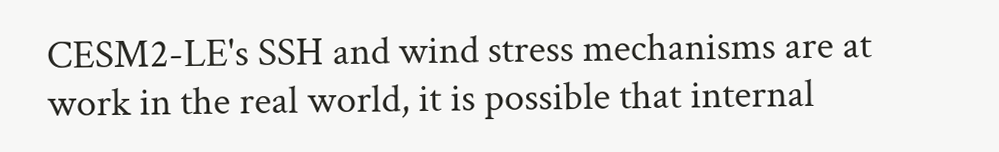CESM2-LE's SSH and wind stress mechanisms are at work in the real world, it is possible that internal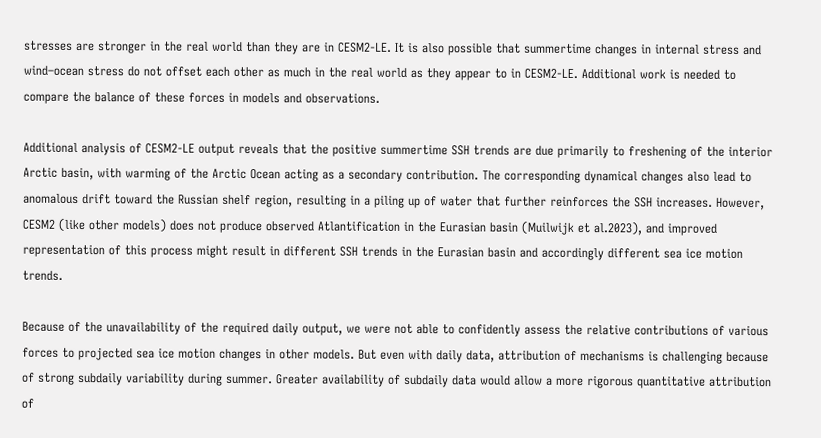stresses are stronger in the real world than they are in CESM2-LE. It is also possible that summertime changes in internal stress and wind–ocean stress do not offset each other as much in the real world as they appear to in CESM2-LE. Additional work is needed to compare the balance of these forces in models and observations.

Additional analysis of CESM2-LE output reveals that the positive summertime SSH trends are due primarily to freshening of the interior Arctic basin, with warming of the Arctic Ocean acting as a secondary contribution. The corresponding dynamical changes also lead to anomalous drift toward the Russian shelf region, resulting in a piling up of water that further reinforces the SSH increases. However, CESM2 (like other models) does not produce observed Atlantification in the Eurasian basin (Muilwijk et al.2023), and improved representation of this process might result in different SSH trends in the Eurasian basin and accordingly different sea ice motion trends.

Because of the unavailability of the required daily output, we were not able to confidently assess the relative contributions of various forces to projected sea ice motion changes in other models. But even with daily data, attribution of mechanisms is challenging because of strong subdaily variability during summer. Greater availability of subdaily data would allow a more rigorous quantitative attribution of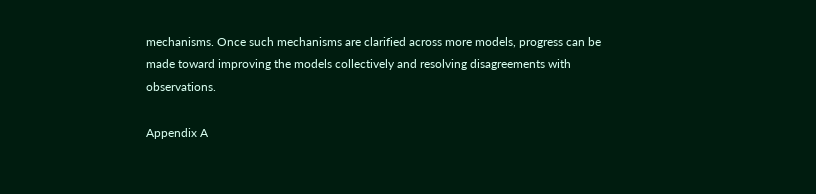mechanisms. Once such mechanisms are clarified across more models, progress can be made toward improving the models collectively and resolving disagreements with observations.

Appendix A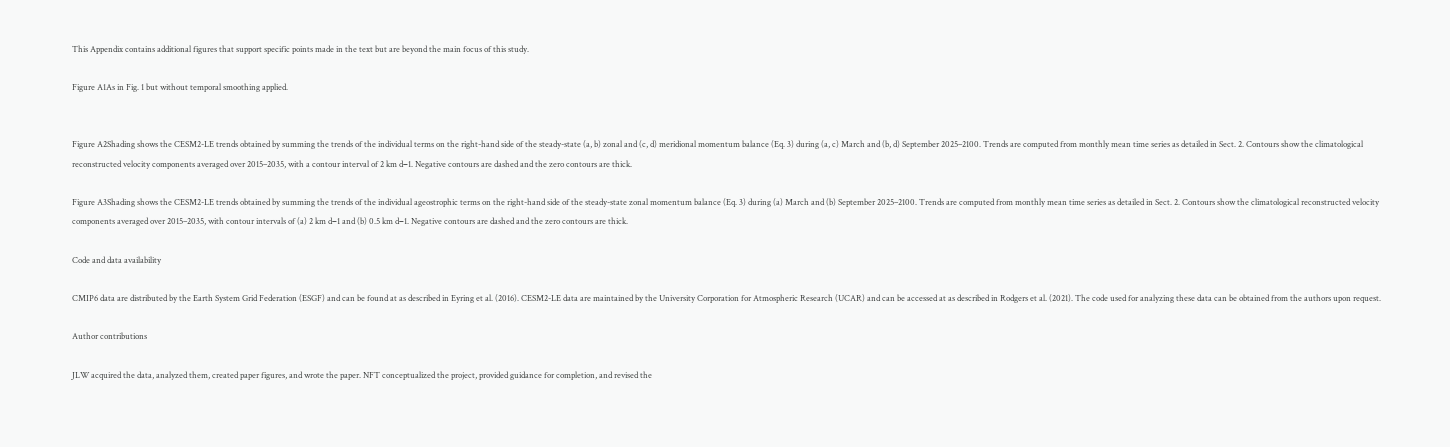This Appendix contains additional figures that support specific points made in the text but are beyond the main focus of this study.

Figure A1As in Fig. 1 but without temporal smoothing applied.


Figure A2Shading shows the CESM2-LE trends obtained by summing the trends of the individual terms on the right-hand side of the steady-state (a, b) zonal and (c, d) meridional momentum balance (Eq. 3) during (a, c) March and (b, d) September 2025–2100. Trends are computed from monthly mean time series as detailed in Sect. 2. Contours show the climatological reconstructed velocity components averaged over 2015–2035, with a contour interval of 2 km d−1. Negative contours are dashed and the zero contours are thick.

Figure A3Shading shows the CESM2-LE trends obtained by summing the trends of the individual ageostrophic terms on the right-hand side of the steady-state zonal momentum balance (Eq. 3) during (a) March and (b) September 2025–2100. Trends are computed from monthly mean time series as detailed in Sect. 2. Contours show the climatological reconstructed velocity components averaged over 2015–2035, with contour intervals of (a) 2 km d−1 and (b) 0.5 km d−1. Negative contours are dashed and the zero contours are thick.

Code and data availability

CMIP6 data are distributed by the Earth System Grid Federation (ESGF) and can be found at as described in Eyring et al. (2016). CESM2-LE data are maintained by the University Corporation for Atmospheric Research (UCAR) and can be accessed at as described in Rodgers et al. (2021). The code used for analyzing these data can be obtained from the authors upon request.

Author contributions

JLW acquired the data, analyzed them, created paper figures, and wrote the paper. NFT conceptualized the project, provided guidance for completion, and revised the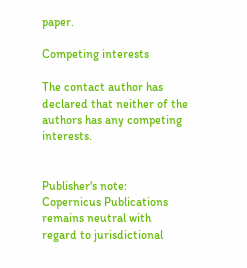paper.

Competing interests

The contact author has declared that neither of the authors has any competing interests.


Publisher's note: Copernicus Publications remains neutral with regard to jurisdictional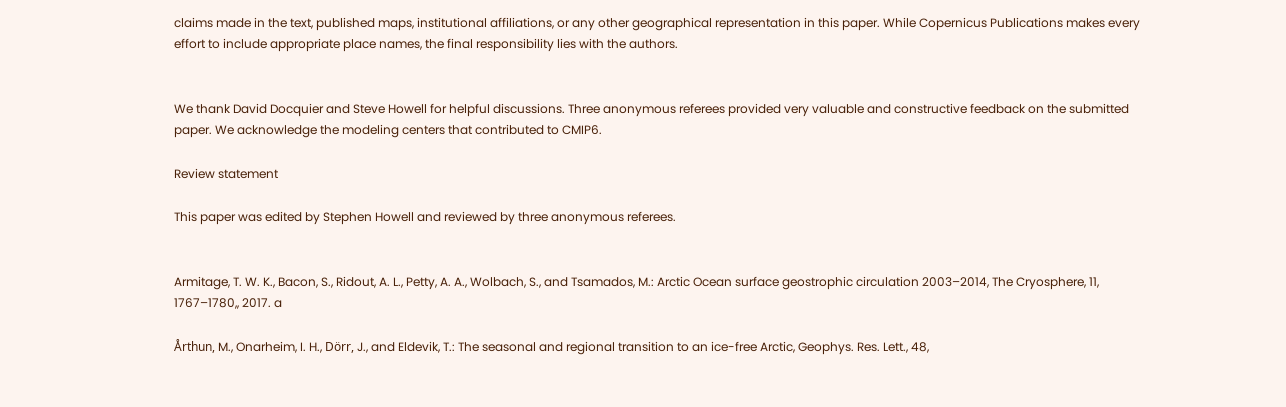claims made in the text, published maps, institutional affiliations, or any other geographical representation in this paper. While Copernicus Publications makes every effort to include appropriate place names, the final responsibility lies with the authors.


We thank David Docquier and Steve Howell for helpful discussions. Three anonymous referees provided very valuable and constructive feedback on the submitted paper. We acknowledge the modeling centers that contributed to CMIP6.

Review statement

This paper was edited by Stephen Howell and reviewed by three anonymous referees.


Armitage, T. W. K., Bacon, S., Ridout, A. L., Petty, A. A., Wolbach, S., and Tsamados, M.: Arctic Ocean surface geostrophic circulation 2003–2014, The Cryosphere, 11, 1767–1780,, 2017. a

Årthun, M., Onarheim, I. H., Dörr, J., and Eldevik, T.: The seasonal and regional transition to an ice-free Arctic, Geophys. Res. Lett., 48,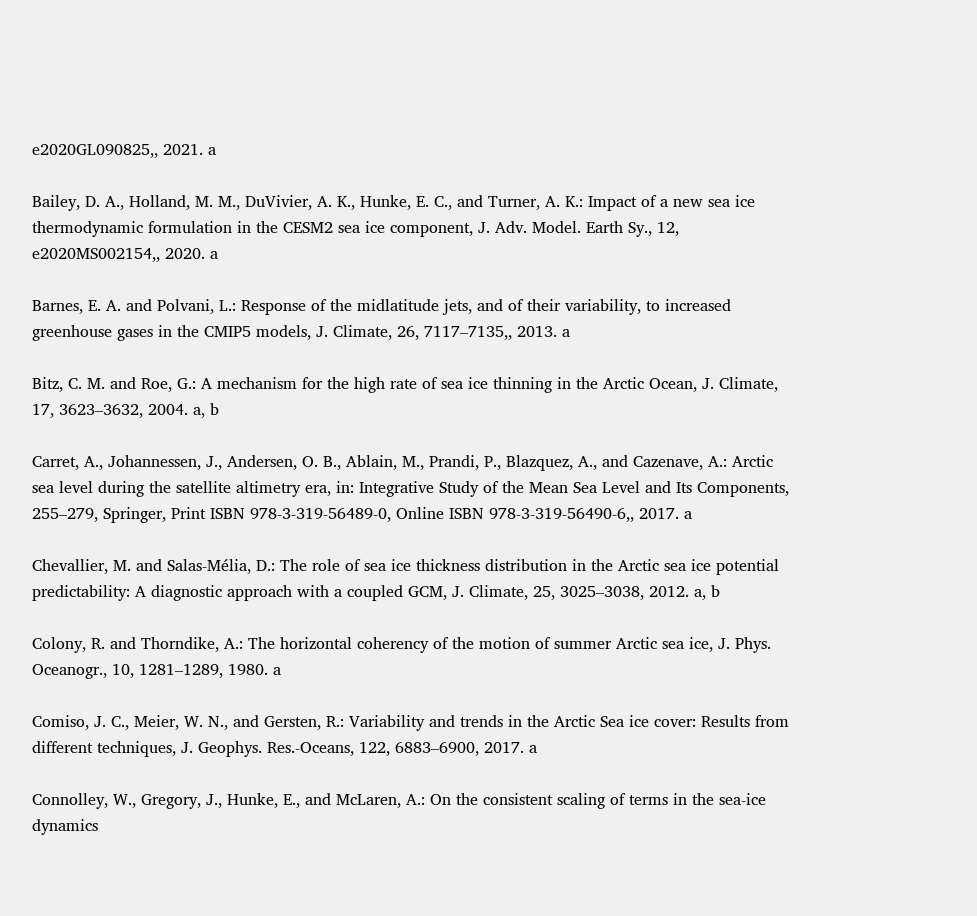e2020GL090825,, 2021. a

Bailey, D. A., Holland, M. M., DuVivier, A. K., Hunke, E. C., and Turner, A. K.: Impact of a new sea ice thermodynamic formulation in the CESM2 sea ice component, J. Adv. Model. Earth Sy., 12, e2020MS002154,, 2020. a

Barnes, E. A. and Polvani, L.: Response of the midlatitude jets, and of their variability, to increased greenhouse gases in the CMIP5 models, J. Climate, 26, 7117–7135,, 2013. a

Bitz, C. M. and Roe, G.: A mechanism for the high rate of sea ice thinning in the Arctic Ocean, J. Climate, 17, 3623–3632, 2004. a, b

Carret, A., Johannessen, J., Andersen, O. B., Ablain, M., Prandi, P., Blazquez, A., and Cazenave, A.: Arctic sea level during the satellite altimetry era, in: Integrative Study of the Mean Sea Level and Its Components, 255–279, Springer, Print ISBN 978-3-319-56489-0, Online ISBN 978-3-319-56490-6,, 2017. a

Chevallier, M. and Salas-Mélia, D.: The role of sea ice thickness distribution in the Arctic sea ice potential predictability: A diagnostic approach with a coupled GCM, J. Climate, 25, 3025–3038, 2012. a, b

Colony, R. and Thorndike, A.: The horizontal coherency of the motion of summer Arctic sea ice, J. Phys. Oceanogr., 10, 1281–1289, 1980. a

Comiso, J. C., Meier, W. N., and Gersten, R.: Variability and trends in the Arctic Sea ice cover: Results from different techniques, J. Geophys. Res.-Oceans, 122, 6883–6900, 2017. a

Connolley, W., Gregory, J., Hunke, E., and McLaren, A.: On the consistent scaling of terms in the sea-ice dynamics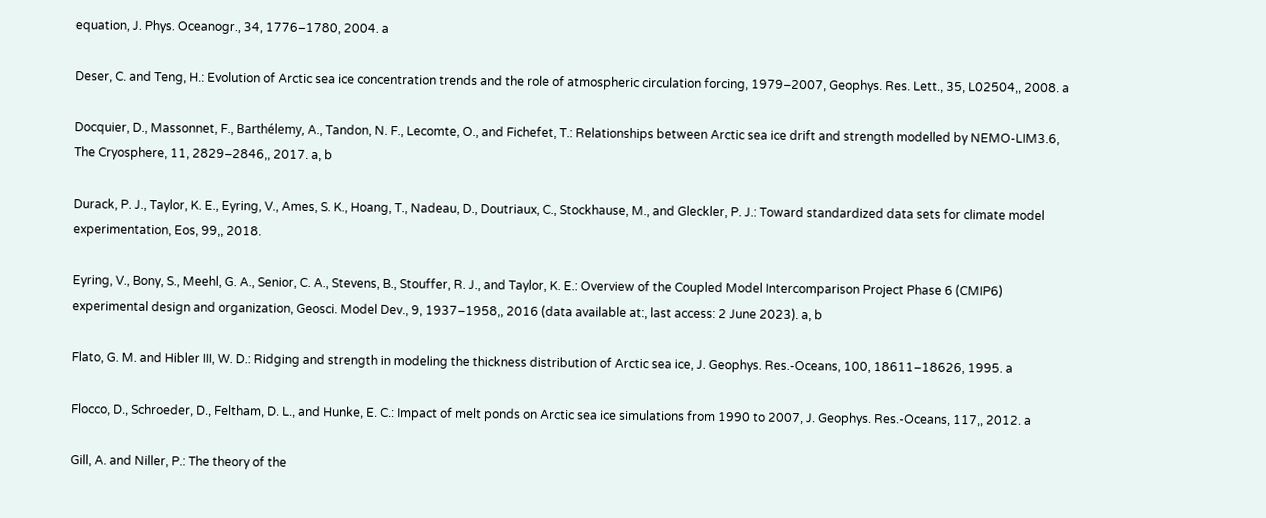equation, J. Phys. Oceanogr., 34, 1776–1780, 2004. a

Deser, C. and Teng, H.: Evolution of Arctic sea ice concentration trends and the role of atmospheric circulation forcing, 1979–2007, Geophys. Res. Lett., 35, L02504,, 2008. a

Docquier, D., Massonnet, F., Barthélemy, A., Tandon, N. F., Lecomte, O., and Fichefet, T.: Relationships between Arctic sea ice drift and strength modelled by NEMO-LIM3.6, The Cryosphere, 11, 2829–2846,, 2017. a, b

Durack, P. J., Taylor, K. E., Eyring, V., Ames, S. K., Hoang, T., Nadeau, D., Doutriaux, C., Stockhause, M., and Gleckler, P. J.: Toward standardized data sets for climate model experimentation, Eos, 99,, 2018.

Eyring, V., Bony, S., Meehl, G. A., Senior, C. A., Stevens, B., Stouffer, R. J., and Taylor, K. E.: Overview of the Coupled Model Intercomparison Project Phase 6 (CMIP6) experimental design and organization, Geosci. Model Dev., 9, 1937–1958,, 2016 (data available at:, last access: 2 June 2023). a, b

Flato, G. M. and Hibler III, W. D.: Ridging and strength in modeling the thickness distribution of Arctic sea ice, J. Geophys. Res.-Oceans, 100, 18611–18626, 1995. a

Flocco, D., Schroeder, D., Feltham, D. L., and Hunke, E. C.: Impact of melt ponds on Arctic sea ice simulations from 1990 to 2007, J. Geophys. Res.-Oceans, 117,, 2012. a

Gill, A. and Niller, P.: The theory of the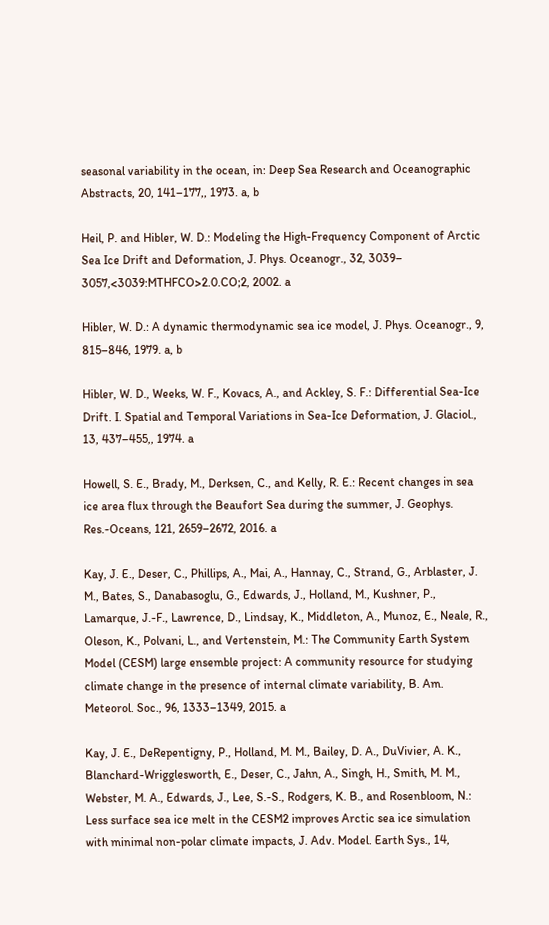seasonal variability in the ocean, in: Deep Sea Research and Oceanographic Abstracts, 20, 141–177,, 1973. a, b

Heil, P. and Hibler, W. D.: Modeling the High-Frequency Component of Arctic Sea Ice Drift and Deformation, J. Phys. Oceanogr., 32, 3039– 3057,<3039:MTHFCO>2.0.CO;2, 2002. a

Hibler, W. D.: A dynamic thermodynamic sea ice model, J. Phys. Oceanogr., 9, 815–846, 1979. a, b

Hibler, W. D., Weeks, W. F., Kovacs, A., and Ackley, S. F.: Differential Sea-Ice Drift. I. Spatial and Temporal Variations in Sea-Ice Deformation, J. Glaciol., 13, 437–455,, 1974. a

Howell, S. E., Brady, M., Derksen, C., and Kelly, R. E.: Recent changes in sea ice area flux through the Beaufort Sea during the summer, J. Geophys. Res.-Oceans, 121, 2659–2672, 2016. a

Kay, J. E., Deser, C., Phillips, A., Mai, A., Hannay, C., Strand, G., Arblaster, J. M., Bates, S., Danabasoglu, G., Edwards, J., Holland, M., Kushner, P., Lamarque, J.-F., Lawrence, D., Lindsay, K., Middleton, A., Munoz, E., Neale, R., Oleson, K., Polvani, L., and Vertenstein, M.: The Community Earth System Model (CESM) large ensemble project: A community resource for studying climate change in the presence of internal climate variability, B. Am. Meteorol. Soc., 96, 1333–1349, 2015. a

Kay, J. E., DeRepentigny, P., Holland, M. M., Bailey, D. A., DuVivier, A. K., Blanchard-Wrigglesworth, E., Deser, C., Jahn, A., Singh, H., Smith, M. M., Webster, M. A., Edwards, J., Lee, S.-S., Rodgers, K. B., and Rosenbloom, N.: Less surface sea ice melt in the CESM2 improves Arctic sea ice simulation with minimal non-polar climate impacts, J. Adv. Model. Earth Sys., 14,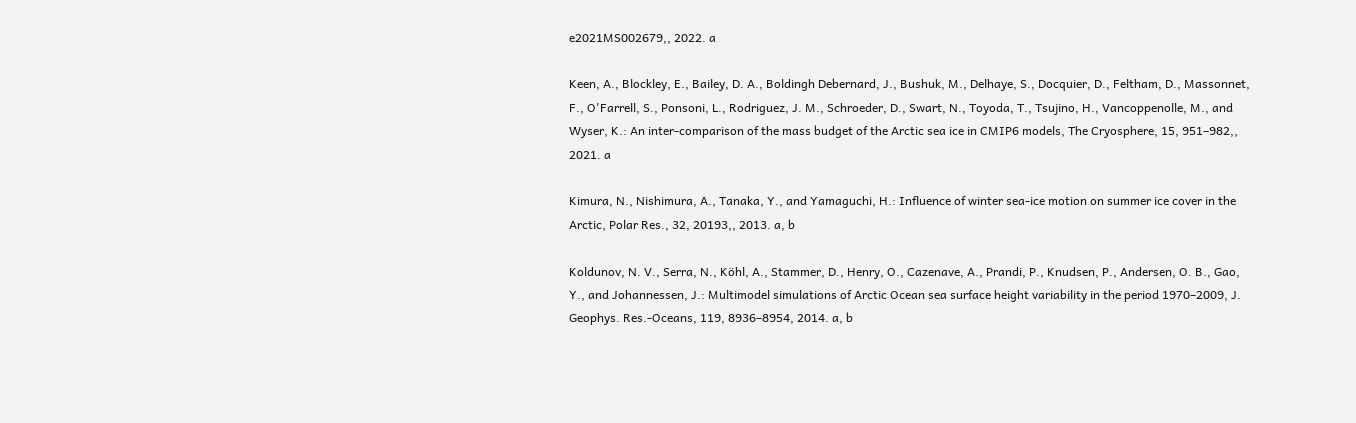e2021MS002679,, 2022. a

Keen, A., Blockley, E., Bailey, D. A., Boldingh Debernard, J., Bushuk, M., Delhaye, S., Docquier, D., Feltham, D., Massonnet, F., O'Farrell, S., Ponsoni, L., Rodriguez, J. M., Schroeder, D., Swart, N., Toyoda, T., Tsujino, H., Vancoppenolle, M., and Wyser, K.: An inter-comparison of the mass budget of the Arctic sea ice in CMIP6 models, The Cryosphere, 15, 951–982,, 2021. a

Kimura, N., Nishimura, A., Tanaka, Y., and Yamaguchi, H.: Influence of winter sea-ice motion on summer ice cover in the Arctic, Polar Res., 32, 20193,, 2013. a, b

Koldunov, N. V., Serra, N., Köhl, A., Stammer, D., Henry, O., Cazenave, A., Prandi, P., Knudsen, P., Andersen, O. B., Gao, Y., and Johannessen, J.: Multimodel simulations of Arctic Ocean sea surface height variability in the period 1970–2009, J. Geophys. Res.-Oceans, 119, 8936–8954, 2014. a, b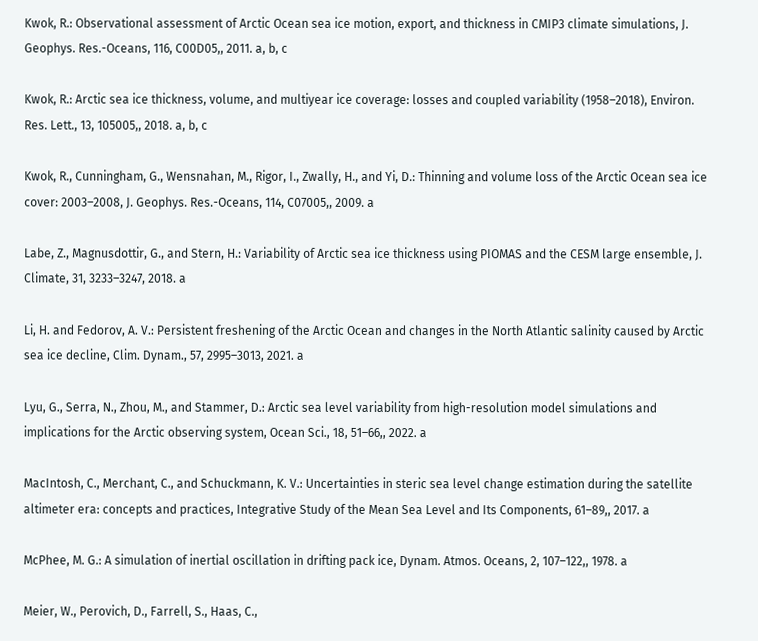Kwok, R.: Observational assessment of Arctic Ocean sea ice motion, export, and thickness in CMIP3 climate simulations, J. Geophys. Res.-Oceans, 116, C00D05,, 2011. a, b, c

Kwok, R.: Arctic sea ice thickness, volume, and multiyear ice coverage: losses and coupled variability (1958–2018), Environ. Res. Lett., 13, 105005,, 2018. a, b, c

Kwok, R., Cunningham, G., Wensnahan, M., Rigor, I., Zwally, H., and Yi, D.: Thinning and volume loss of the Arctic Ocean sea ice cover: 2003–2008, J. Geophys. Res.-Oceans, 114, C07005,, 2009. a

Labe, Z., Magnusdottir, G., and Stern, H.: Variability of Arctic sea ice thickness using PIOMAS and the CESM large ensemble, J. Climate, 31, 3233–3247, 2018. a

Li, H. and Fedorov, A. V.: Persistent freshening of the Arctic Ocean and changes in the North Atlantic salinity caused by Arctic sea ice decline, Clim. Dynam., 57, 2995–3013, 2021. a

Lyu, G., Serra, N., Zhou, M., and Stammer, D.: Arctic sea level variability from high-resolution model simulations and implications for the Arctic observing system, Ocean Sci., 18, 51–66,, 2022. a

MacIntosh, C., Merchant, C., and Schuckmann, K. V.: Uncertainties in steric sea level change estimation during the satellite altimeter era: concepts and practices, Integrative Study of the Mean Sea Level and Its Components, 61–89,, 2017. a

McPhee, M. G.: A simulation of inertial oscillation in drifting pack ice, Dynam. Atmos. Oceans, 2, 107–122,, 1978. a

Meier, W., Perovich, D., Farrell, S., Haas, C.,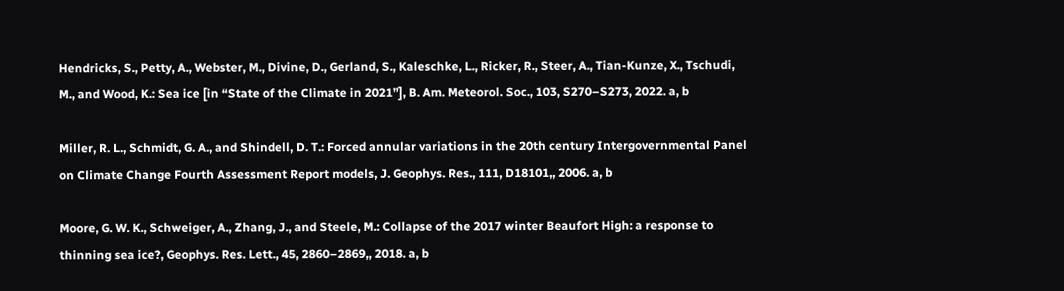Hendricks, S., Petty, A., Webster, M., Divine, D., Gerland, S., Kaleschke, L., Ricker, R., Steer, A., Tian-Kunze, X., Tschudi, M., and Wood, K.: Sea ice [in “State of the Climate in 2021”], B. Am. Meteorol. Soc., 103, S270–S273, 2022. a, b

Miller, R. L., Schmidt, G. A., and Shindell, D. T.: Forced annular variations in the 20th century Intergovernmental Panel on Climate Change Fourth Assessment Report models, J. Geophys. Res., 111, D18101,, 2006. a, b

Moore, G. W. K., Schweiger, A., Zhang, J., and Steele, M.: Collapse of the 2017 winter Beaufort High: a response to thinning sea ice?, Geophys. Res. Lett., 45, 2860–2869,, 2018. a, b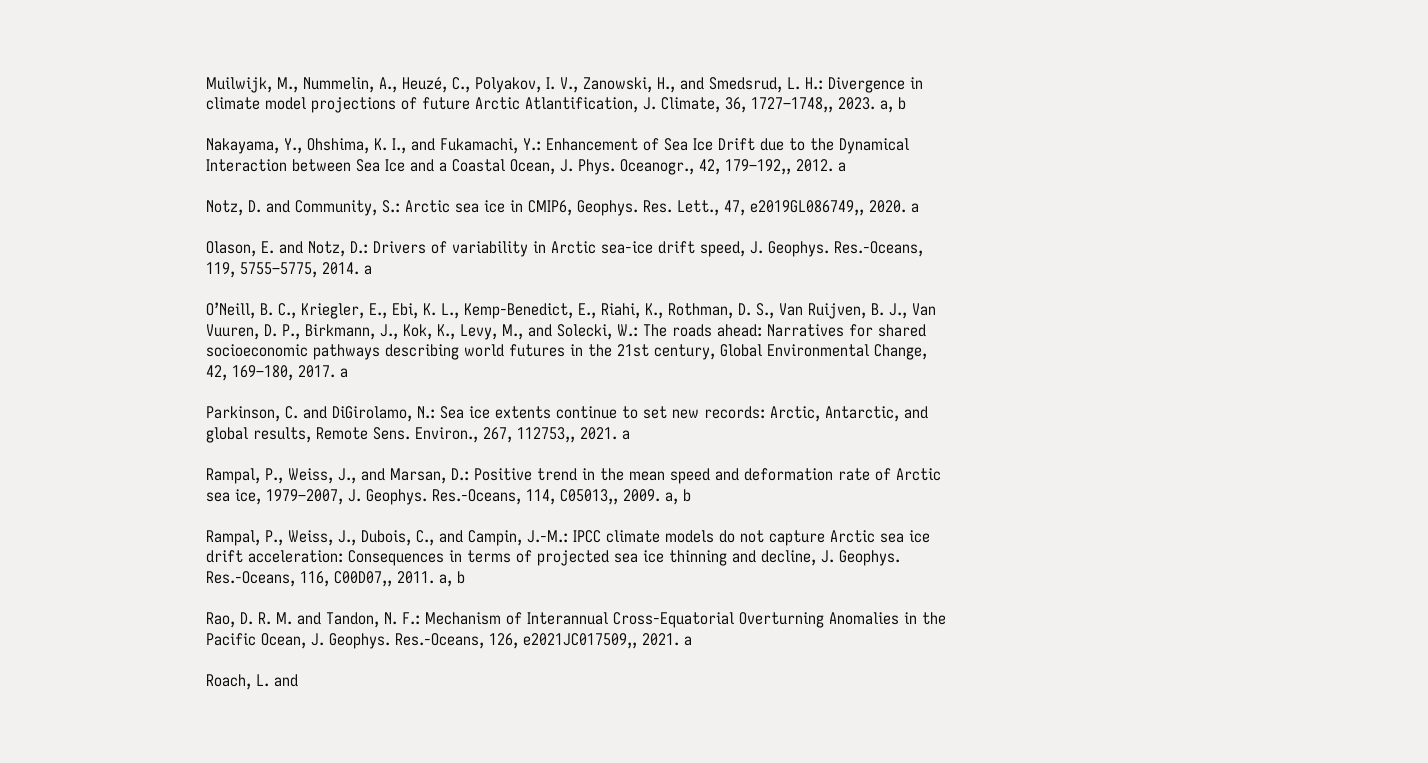Muilwijk, M., Nummelin, A., Heuzé, C., Polyakov, I. V., Zanowski, H., and Smedsrud, L. H.: Divergence in climate model projections of future Arctic Atlantification, J. Climate, 36, 1727–1748,, 2023. a, b

Nakayama, Y., Ohshima, K. I., and Fukamachi, Y.: Enhancement of Sea Ice Drift due to the Dynamical Interaction between Sea Ice and a Coastal Ocean, J. Phys. Oceanogr., 42, 179–192,, 2012. a

Notz, D. and Community, S.: Arctic sea ice in CMIP6, Geophys. Res. Lett., 47, e2019GL086749,, 2020. a

Olason, E. and Notz, D.: Drivers of variability in Arctic sea-ice drift speed, J. Geophys. Res.-Oceans, 119, 5755–5775, 2014. a

O’Neill, B. C., Kriegler, E., Ebi, K. L., Kemp-Benedict, E., Riahi, K., Rothman, D. S., Van Ruijven, B. J., Van Vuuren, D. P., Birkmann, J., Kok, K., Levy, M., and Solecki, W.: The roads ahead: Narratives for shared socioeconomic pathways describing world futures in the 21st century, Global Environmental Change, 42, 169–180, 2017. a

Parkinson, C. and DiGirolamo, N.: Sea ice extents continue to set new records: Arctic, Antarctic, and global results, Remote Sens. Environ., 267, 112753,, 2021. a

Rampal, P., Weiss, J., and Marsan, D.: Positive trend in the mean speed and deformation rate of Arctic sea ice, 1979–2007, J. Geophys. Res.-Oceans, 114, C05013,, 2009. a, b

Rampal, P., Weiss, J., Dubois, C., and Campin, J.-M.: IPCC climate models do not capture Arctic sea ice drift acceleration: Consequences in terms of projected sea ice thinning and decline, J. Geophys. Res.-Oceans, 116, C00D07,, 2011. a, b

Rao, D. R. M. and Tandon, N. F.: Mechanism of Interannual Cross-Equatorial Overturning Anomalies in the Pacific Ocean, J. Geophys. Res.-Oceans, 126, e2021JC017509,, 2021. a

Roach, L. and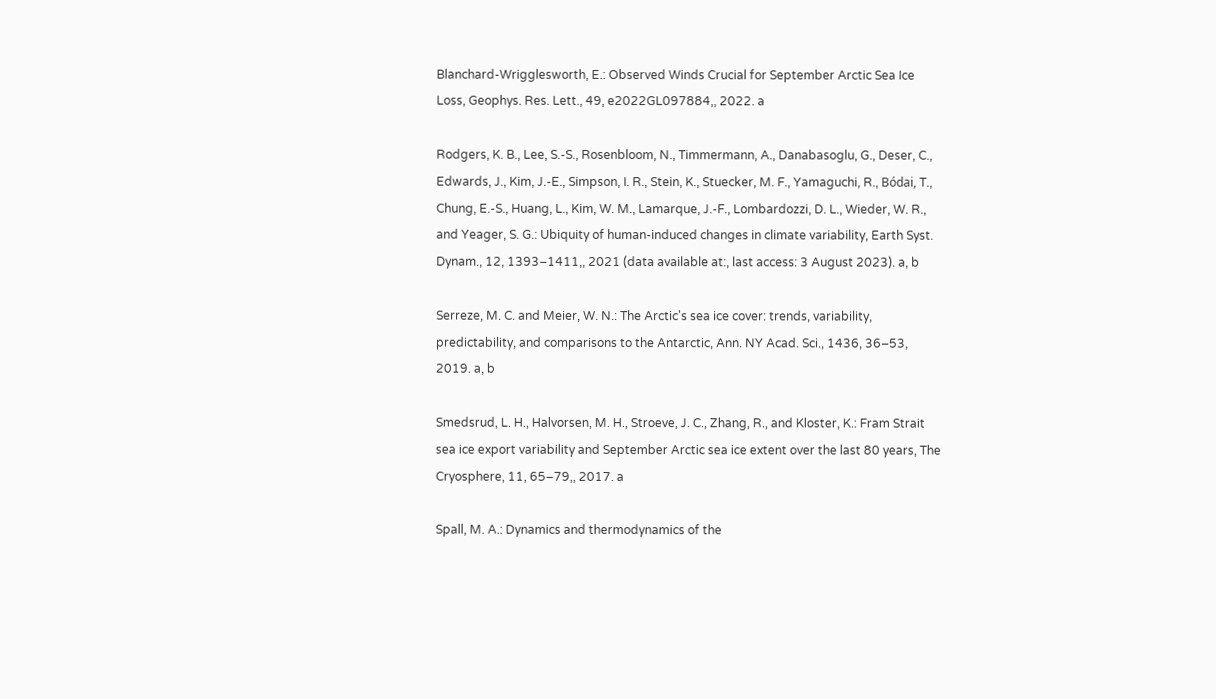Blanchard-Wrigglesworth, E.: Observed Winds Crucial for September Arctic Sea Ice Loss, Geophys. Res. Lett., 49, e2022GL097884,, 2022. a

Rodgers, K. B., Lee, S.-S., Rosenbloom, N., Timmermann, A., Danabasoglu, G., Deser, C., Edwards, J., Kim, J.-E., Simpson, I. R., Stein, K., Stuecker, M. F., Yamaguchi, R., Bódai, T., Chung, E.-S., Huang, L., Kim, W. M., Lamarque, J.-F., Lombardozzi, D. L., Wieder, W. R., and Yeager, S. G.: Ubiquity of human-induced changes in climate variability, Earth Syst. Dynam., 12, 1393–1411,, 2021 (data available at:, last access: 3 August 2023). a, b

Serreze, M. C. and Meier, W. N.: The Arctic's sea ice cover: trends, variability, predictability, and comparisons to the Antarctic, Ann. NY Acad. Sci., 1436, 36–53, 2019. a, b

Smedsrud, L. H., Halvorsen, M. H., Stroeve, J. C., Zhang, R., and Kloster, K.: Fram Strait sea ice export variability and September Arctic sea ice extent over the last 80 years, The Cryosphere, 11, 65–79,, 2017. a

Spall, M. A.: Dynamics and thermodynamics of the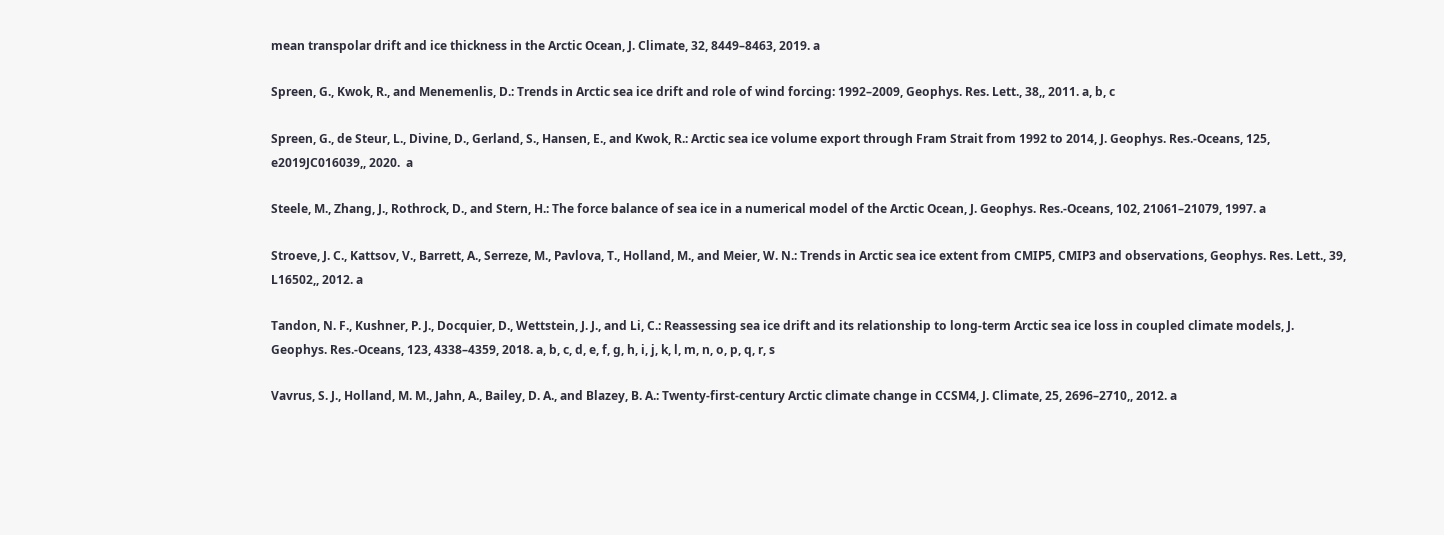mean transpolar drift and ice thickness in the Arctic Ocean, J. Climate, 32, 8449–8463, 2019. a

Spreen, G., Kwok, R., and Menemenlis, D.: Trends in Arctic sea ice drift and role of wind forcing: 1992–2009, Geophys. Res. Lett., 38,, 2011. a, b, c

Spreen, G., de Steur, L., Divine, D., Gerland, S., Hansen, E., and Kwok, R.: Arctic sea ice volume export through Fram Strait from 1992 to 2014, J. Geophys. Res.-Oceans, 125, e2019JC016039,, 2020.  a

Steele, M., Zhang, J., Rothrock, D., and Stern, H.: The force balance of sea ice in a numerical model of the Arctic Ocean, J. Geophys. Res.-Oceans, 102, 21061–21079, 1997. a

Stroeve, J. C., Kattsov, V., Barrett, A., Serreze, M., Pavlova, T., Holland, M., and Meier, W. N.: Trends in Arctic sea ice extent from CMIP5, CMIP3 and observations, Geophys. Res. Lett., 39, L16502,, 2012. a

Tandon, N. F., Kushner, P. J., Docquier, D., Wettstein, J. J., and Li, C.: Reassessing sea ice drift and its relationship to long-term Arctic sea ice loss in coupled climate models, J. Geophys. Res.-Oceans, 123, 4338–4359, 2018. a, b, c, d, e, f, g, h, i, j, k, l, m, n, o, p, q, r, s

Vavrus, S. J., Holland, M. M., Jahn, A., Bailey, D. A., and Blazey, B. A.: Twenty-first-century Arctic climate change in CCSM4, J. Climate, 25, 2696–2710,, 2012. a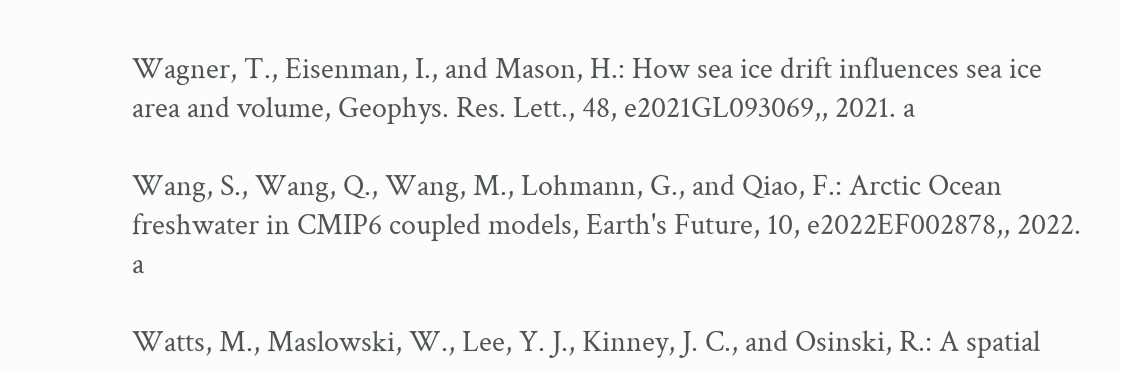Wagner, T., Eisenman, I., and Mason, H.: How sea ice drift influences sea ice area and volume, Geophys. Res. Lett., 48, e2021GL093069,, 2021. a

Wang, S., Wang, Q., Wang, M., Lohmann, G., and Qiao, F.: Arctic Ocean freshwater in CMIP6 coupled models, Earth's Future, 10, e2022EF002878,, 2022. a

Watts, M., Maslowski, W., Lee, Y. J., Kinney, J. C., and Osinski, R.: A spatial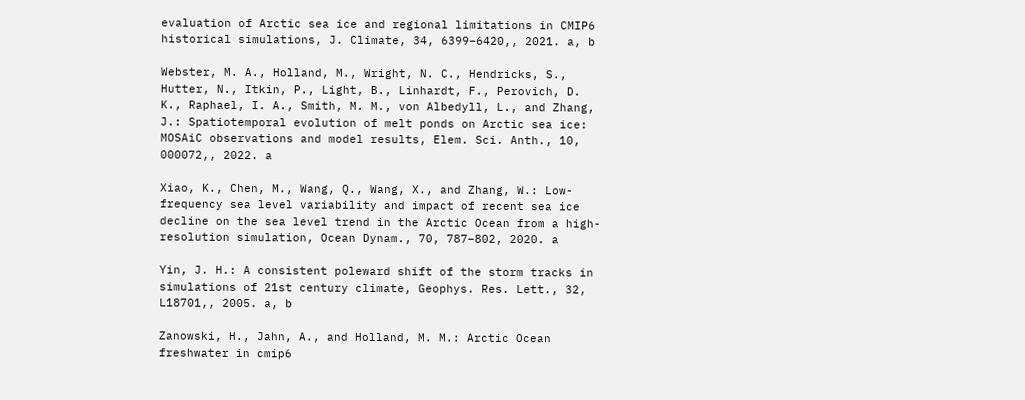evaluation of Arctic sea ice and regional limitations in CMIP6 historical simulations, J. Climate, 34, 6399–6420,, 2021. a, b

Webster, M. A., Holland, M., Wright, N. C., Hendricks, S., Hutter, N., Itkin, P., Light, B., Linhardt, F., Perovich, D. K., Raphael, I. A., Smith, M. M., von Albedyll, L., and Zhang, J.: Spatiotemporal evolution of melt ponds on Arctic sea ice: MOSAiC observations and model results, Elem. Sci. Anth., 10, 000072,, 2022. a

Xiao, K., Chen, M., Wang, Q., Wang, X., and Zhang, W.: Low-frequency sea level variability and impact of recent sea ice decline on the sea level trend in the Arctic Ocean from a high-resolution simulation, Ocean Dynam., 70, 787–802, 2020. a

Yin, J. H.: A consistent poleward shift of the storm tracks in simulations of 21st century climate, Geophys. Res. Lett., 32, L18701,, 2005. a, b

Zanowski, H., Jahn, A., and Holland, M. M.: Arctic Ocean freshwater in cmip6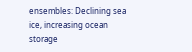ensembles: Declining sea ice, increasing ocean storage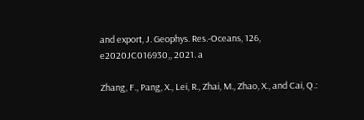and export, J. Geophys. Res.-Oceans, 126, e2020JC016930,, 2021. a

Zhang, F., Pang, X., Lei, R., Zhai, M., Zhao, X., and Cai, Q.: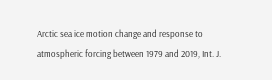Arctic sea ice motion change and response to atmospheric forcing between 1979 and 2019, Int. J.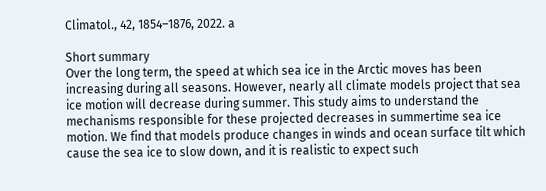Climatol., 42, 1854–1876, 2022. a

Short summary
Over the long term, the speed at which sea ice in the Arctic moves has been increasing during all seasons. However, nearly all climate models project that sea ice motion will decrease during summer. This study aims to understand the mechanisms responsible for these projected decreases in summertime sea ice motion. We find that models produce changes in winds and ocean surface tilt which cause the sea ice to slow down, and it is realistic to expect such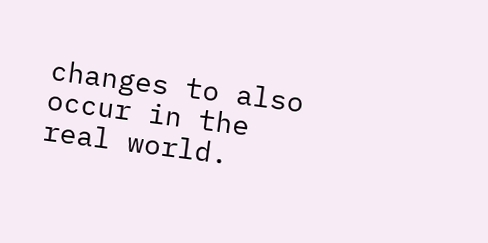changes to also occur in the real world.